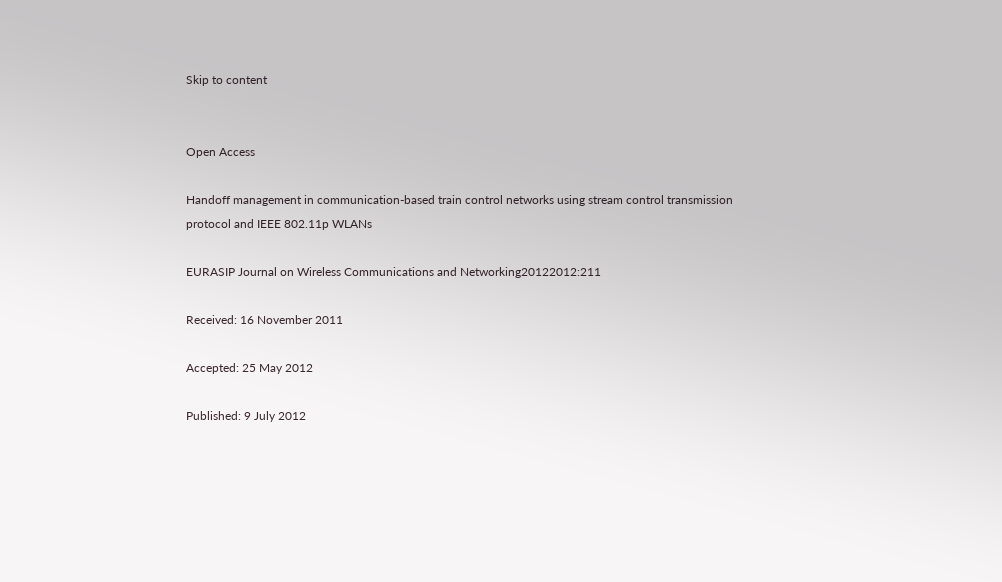Skip to content


Open Access

Handoff management in communication-based train control networks using stream control transmission protocol and IEEE 802.11p WLANs

EURASIP Journal on Wireless Communications and Networking20122012:211

Received: 16 November 2011

Accepted: 25 May 2012

Published: 9 July 2012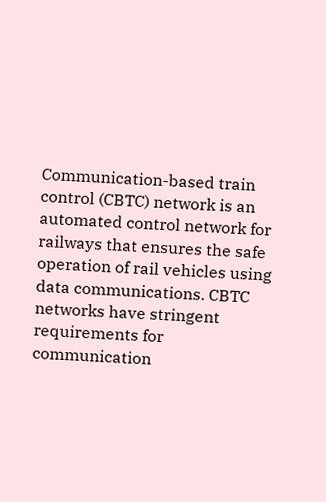Communication-based train control (CBTC) network is an automated control network for railways that ensures the safe operation of rail vehicles using data communications. CBTC networks have stringent requirements for communication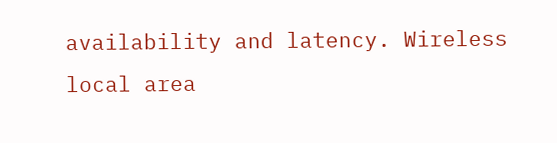availability and latency. Wireless local area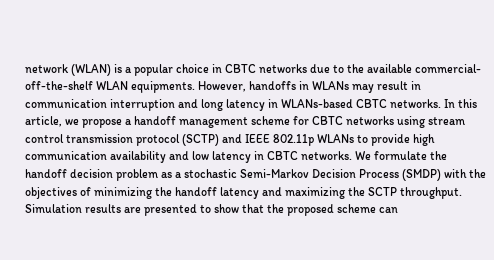network (WLAN) is a popular choice in CBTC networks due to the available commercial-off-the-shelf WLAN equipments. However, handoffs in WLANs may result in communication interruption and long latency in WLANs-based CBTC networks. In this article, we propose a handoff management scheme for CBTC networks using stream control transmission protocol (SCTP) and IEEE 802.11p WLANs to provide high communication availability and low latency in CBTC networks. We formulate the handoff decision problem as a stochastic Semi-Markov Decision Process (SMDP) with the objectives of minimizing the handoff latency and maximizing the SCTP throughput. Simulation results are presented to show that the proposed scheme can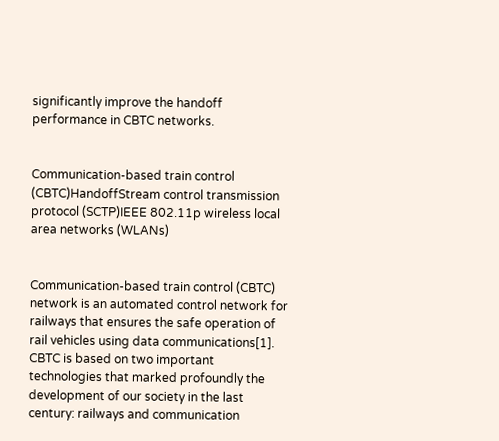significantly improve the handoff performance in CBTC networks.


Communication-based train control (CBTC)HandoffStream control transmission protocol (SCTP)IEEE 802.11p wireless local area networks (WLANs)


Communication-based train control (CBTC) network is an automated control network for railways that ensures the safe operation of rail vehicles using data communications[1]. CBTC is based on two important technologies that marked profoundly the development of our society in the last century: railways and communication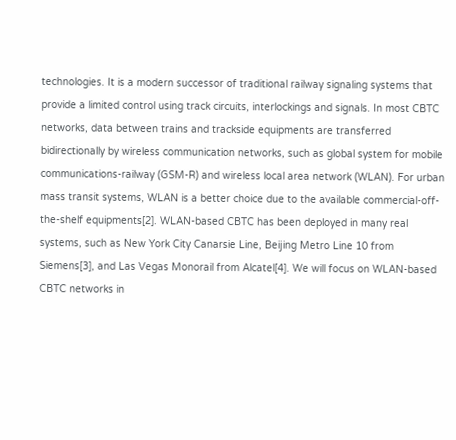technologies. It is a modern successor of traditional railway signaling systems that provide a limited control using track circuits, interlockings and signals. In most CBTC networks, data between trains and trackside equipments are transferred bidirectionally by wireless communication networks, such as global system for mobile communications-railway (GSM-R) and wireless local area network (WLAN). For urban mass transit systems, WLAN is a better choice due to the available commercial-off-the-shelf equipments[2]. WLAN-based CBTC has been deployed in many real systems, such as New York City Canarsie Line, Beijing Metro Line 10 from Siemens[3], and Las Vegas Monorail from Alcatel[4]. We will focus on WLAN-based CBTC networks in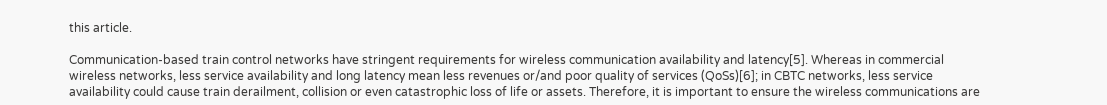this article.

Communication-based train control networks have stringent requirements for wireless communication availability and latency[5]. Whereas in commercial wireless networks, less service availability and long latency mean less revenues or/and poor quality of services (QoSs)[6]; in CBTC networks, less service availability could cause train derailment, collision or even catastrophic loss of life or assets. Therefore, it is important to ensure the wireless communications are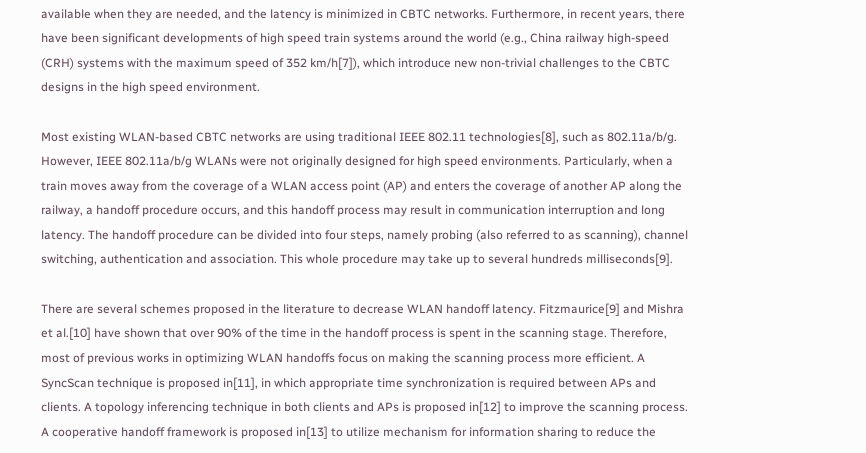available when they are needed, and the latency is minimized in CBTC networks. Furthermore, in recent years, there have been significant developments of high speed train systems around the world (e.g., China railway high-speed (CRH) systems with the maximum speed of 352 km/h[7]), which introduce new non-trivial challenges to the CBTC designs in the high speed environment.

Most existing WLAN-based CBTC networks are using traditional IEEE 802.11 technologies[8], such as 802.11a/b/g. However, IEEE 802.11a/b/g WLANs were not originally designed for high speed environments. Particularly, when a train moves away from the coverage of a WLAN access point (AP) and enters the coverage of another AP along the railway, a handoff procedure occurs, and this handoff process may result in communication interruption and long latency. The handoff procedure can be divided into four steps, namely probing (also referred to as scanning), channel switching, authentication and association. This whole procedure may take up to several hundreds milliseconds[9].

There are several schemes proposed in the literature to decrease WLAN handoff latency. Fitzmaurice[9] and Mishra et al.[10] have shown that over 90% of the time in the handoff process is spent in the scanning stage. Therefore, most of previous works in optimizing WLAN handoffs focus on making the scanning process more efficient. A SyncScan technique is proposed in[11], in which appropriate time synchronization is required between APs and clients. A topology inferencing technique in both clients and APs is proposed in[12] to improve the scanning process. A cooperative handoff framework is proposed in[13] to utilize mechanism for information sharing to reduce the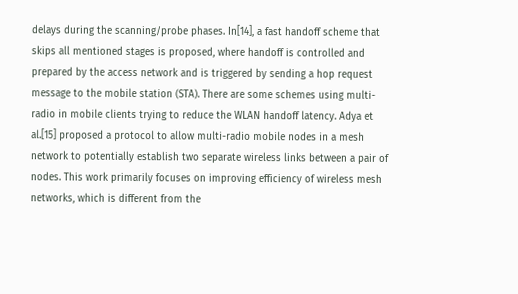delays during the scanning/probe phases. In[14], a fast handoff scheme that skips all mentioned stages is proposed, where handoff is controlled and prepared by the access network and is triggered by sending a hop request message to the mobile station (STA). There are some schemes using multi-radio in mobile clients trying to reduce the WLAN handoff latency. Adya et al.[15] proposed a protocol to allow multi-radio mobile nodes in a mesh network to potentially establish two separate wireless links between a pair of nodes. This work primarily focuses on improving efficiency of wireless mesh networks, which is different from the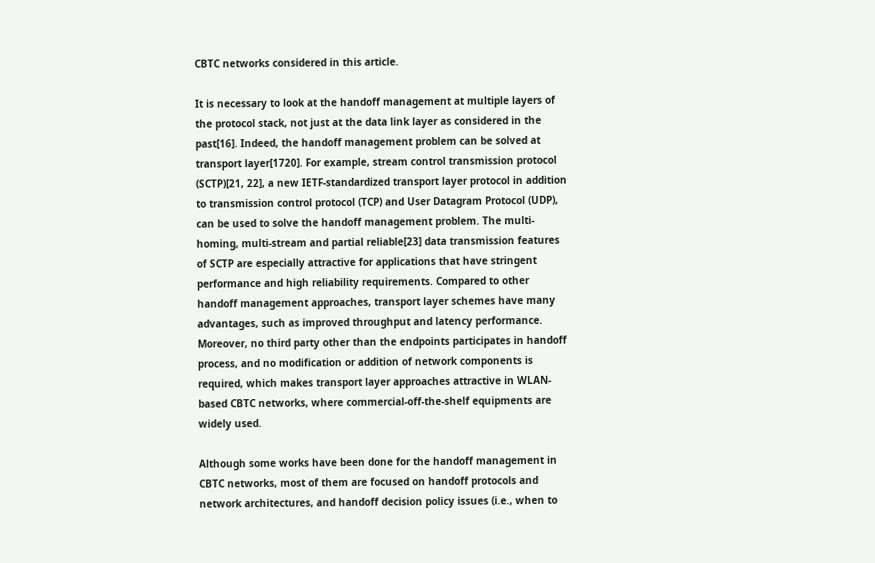CBTC networks considered in this article.

It is necessary to look at the handoff management at multiple layers of the protocol stack, not just at the data link layer as considered in the past[16]. Indeed, the handoff management problem can be solved at transport layer[1720]. For example, stream control transmission protocol (SCTP)[21, 22], a new IETF-standardized transport layer protocol in addition to transmission control protocol (TCP) and User Datagram Protocol (UDP), can be used to solve the handoff management problem. The multi-homing, multi-stream and partial reliable[23] data transmission features of SCTP are especially attractive for applications that have stringent performance and high reliability requirements. Compared to other handoff management approaches, transport layer schemes have many advantages, such as improved throughput and latency performance. Moreover, no third party other than the endpoints participates in handoff process, and no modification or addition of network components is required, which makes transport layer approaches attractive in WLAN-based CBTC networks, where commercial-off-the-shelf equipments are widely used.

Although some works have been done for the handoff management in CBTC networks, most of them are focused on handoff protocols and network architectures, and handoff decision policy issues (i.e., when to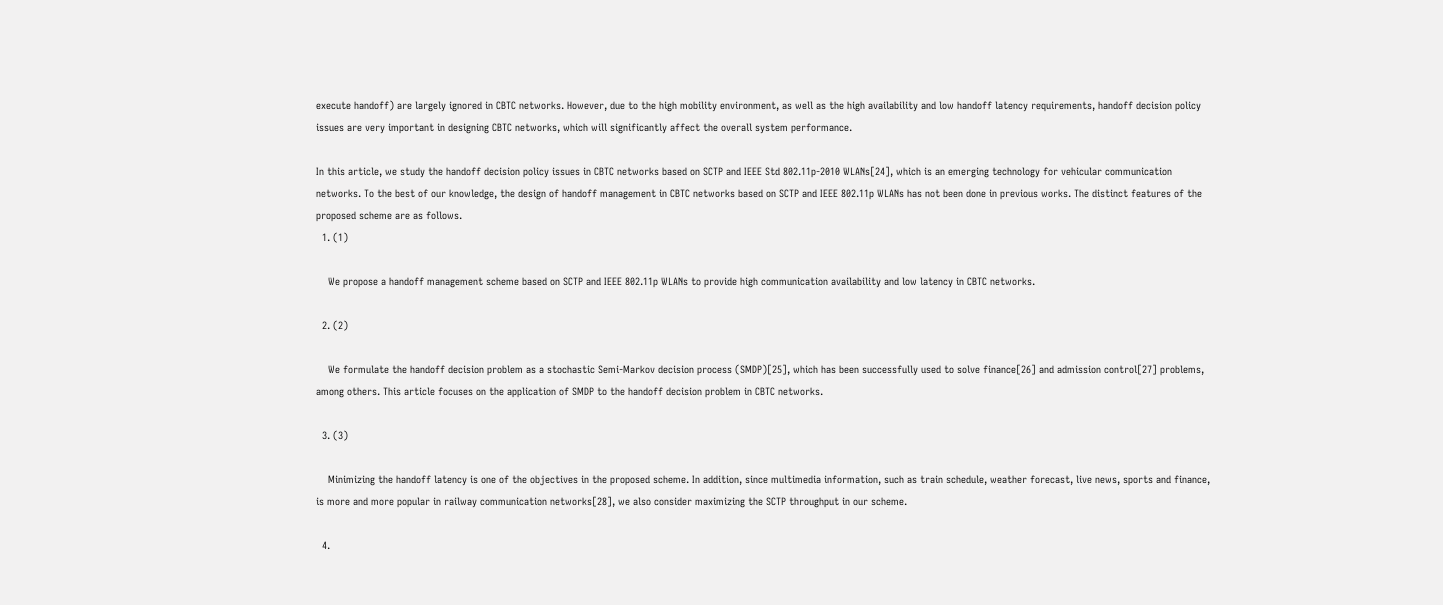execute handoff) are largely ignored in CBTC networks. However, due to the high mobility environment, as well as the high availability and low handoff latency requirements, handoff decision policy issues are very important in designing CBTC networks, which will significantly affect the overall system performance.

In this article, we study the handoff decision policy issues in CBTC networks based on SCTP and IEEE Std 802.11p-2010 WLANs[24], which is an emerging technology for vehicular communication networks. To the best of our knowledge, the design of handoff management in CBTC networks based on SCTP and IEEE 802.11p WLANs has not been done in previous works. The distinct features of the proposed scheme are as follows.
  1. (1)

    We propose a handoff management scheme based on SCTP and IEEE 802.11p WLANs to provide high communication availability and low latency in CBTC networks.

  2. (2)

    We formulate the handoff decision problem as a stochastic Semi-Markov decision process (SMDP)[25], which has been successfully used to solve finance[26] and admission control[27] problems, among others. This article focuses on the application of SMDP to the handoff decision problem in CBTC networks.

  3. (3)

    Minimizing the handoff latency is one of the objectives in the proposed scheme. In addition, since multimedia information, such as train schedule, weather forecast, live news, sports and finance, is more and more popular in railway communication networks[28], we also consider maximizing the SCTP throughput in our scheme.

  4.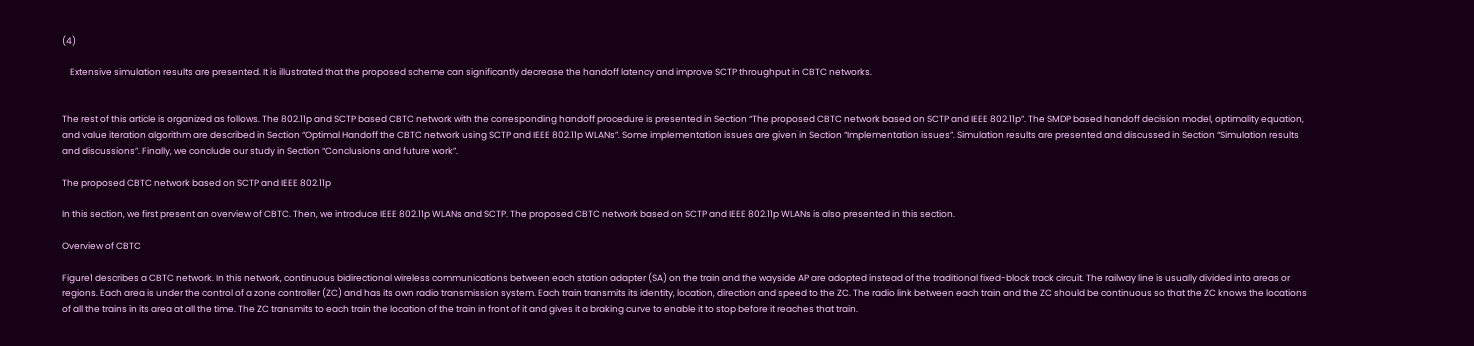(4)

    Extensive simulation results are presented. It is illustrated that the proposed scheme can significantly decrease the handoff latency and improve SCTP throughput in CBTC networks.


The rest of this article is organized as follows. The 802.11p and SCTP based CBTC network with the corresponding handoff procedure is presented in Section “The proposed CBTC network based on SCTP and IEEE 802.11p”. The SMDP based handoff decision model, optimality equation, and value iteration algorithm are described in Section “Optimal Handoff the CBTC network using SCTP and IEEE 802.11p WLANs”. Some implementation issues are given in Section “Implementation issues”. Simulation results are presented and discussed in Section “Simulation results and discussions”. Finally, we conclude our study in Section “Conclusions and future work”.

The proposed CBTC network based on SCTP and IEEE 802.11p

In this section, we first present an overview of CBTC. Then, we introduce IEEE 802.11p WLANs and SCTP. The proposed CBTC network based on SCTP and IEEE 802.11p WLANs is also presented in this section.

Overview of CBTC

Figure1 describes a CBTC network. In this network, continuous bidirectional wireless communications between each station adapter (SA) on the train and the wayside AP are adopted instead of the traditional fixed-block track circuit. The railway line is usually divided into areas or regions. Each area is under the control of a zone controller (ZC) and has its own radio transmission system. Each train transmits its identity, location, direction and speed to the ZC. The radio link between each train and the ZC should be continuous so that the ZC knows the locations of all the trains in its area at all the time. The ZC transmits to each train the location of the train in front of it and gives it a braking curve to enable it to stop before it reaches that train.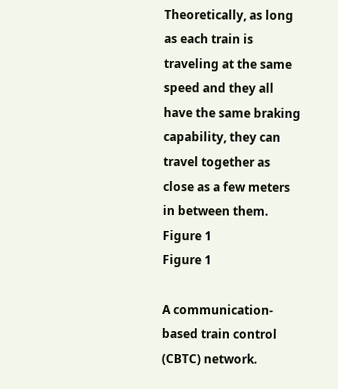Theoretically, as long as each train is traveling at the same speed and they all have the same braking capability, they can travel together as close as a few meters in between them.
Figure 1
Figure 1

A communication-based train control (CBTC) network.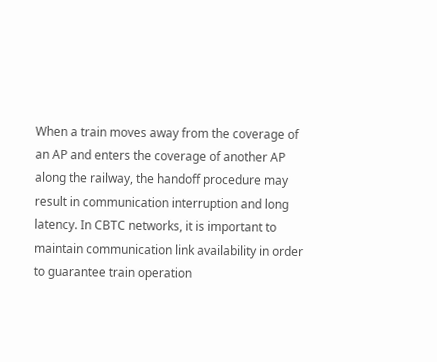When a train moves away from the coverage of an AP and enters the coverage of another AP along the railway, the handoff procedure may result in communication interruption and long latency. In CBTC networks, it is important to maintain communication link availability in order to guarantee train operation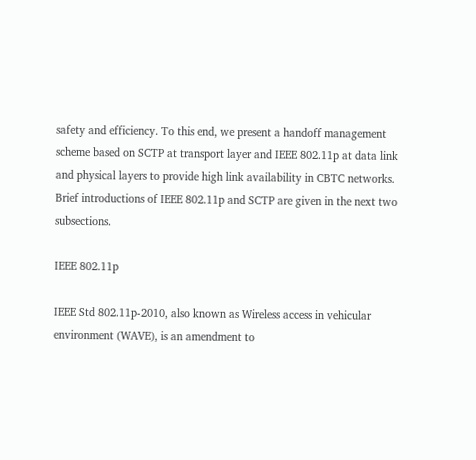safety and efficiency. To this end, we present a handoff management scheme based on SCTP at transport layer and IEEE 802.11p at data link and physical layers to provide high link availability in CBTC networks. Brief introductions of IEEE 802.11p and SCTP are given in the next two subsections.

IEEE 802.11p

IEEE Std 802.11p-2010, also known as Wireless access in vehicular environment (WAVE), is an amendment to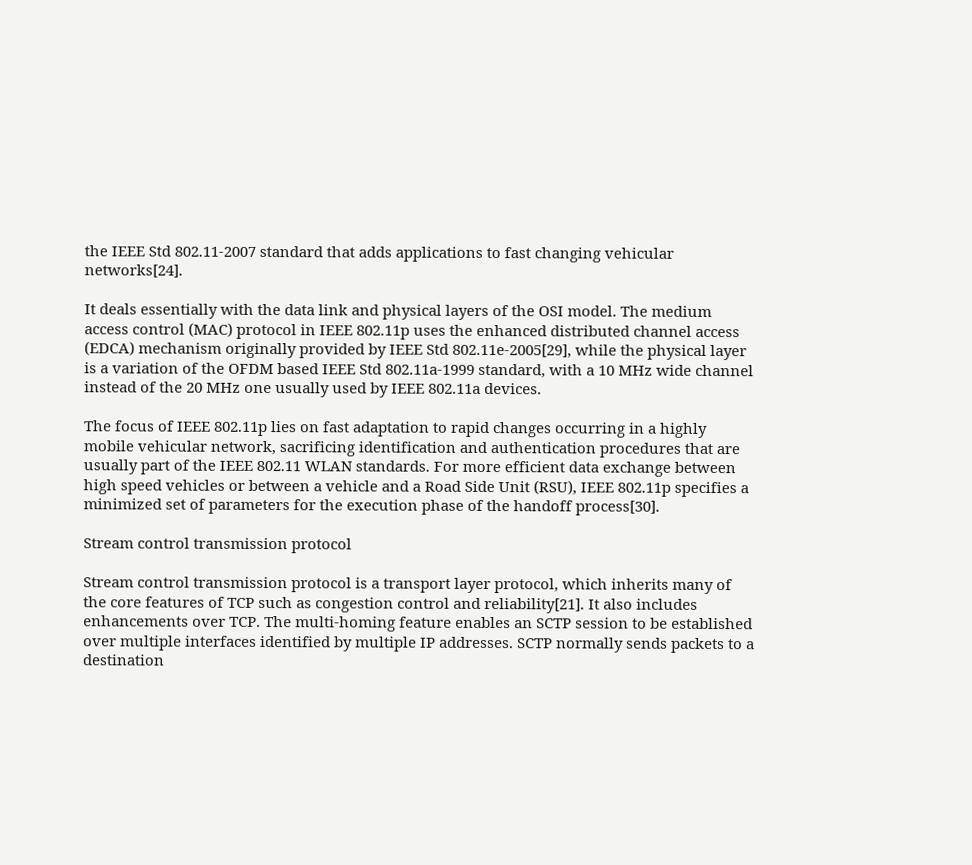the IEEE Std 802.11-2007 standard that adds applications to fast changing vehicular networks[24].

It deals essentially with the data link and physical layers of the OSI model. The medium access control (MAC) protocol in IEEE 802.11p uses the enhanced distributed channel access (EDCA) mechanism originally provided by IEEE Std 802.11e-2005[29], while the physical layer is a variation of the OFDM based IEEE Std 802.11a-1999 standard, with a 10 MHz wide channel instead of the 20 MHz one usually used by IEEE 802.11a devices.

The focus of IEEE 802.11p lies on fast adaptation to rapid changes occurring in a highly mobile vehicular network, sacrificing identification and authentication procedures that are usually part of the IEEE 802.11 WLAN standards. For more efficient data exchange between high speed vehicles or between a vehicle and a Road Side Unit (RSU), IEEE 802.11p specifies a minimized set of parameters for the execution phase of the handoff process[30].

Stream control transmission protocol

Stream control transmission protocol is a transport layer protocol, which inherits many of the core features of TCP such as congestion control and reliability[21]. It also includes enhancements over TCP. The multi-homing feature enables an SCTP session to be established over multiple interfaces identified by multiple IP addresses. SCTP normally sends packets to a destination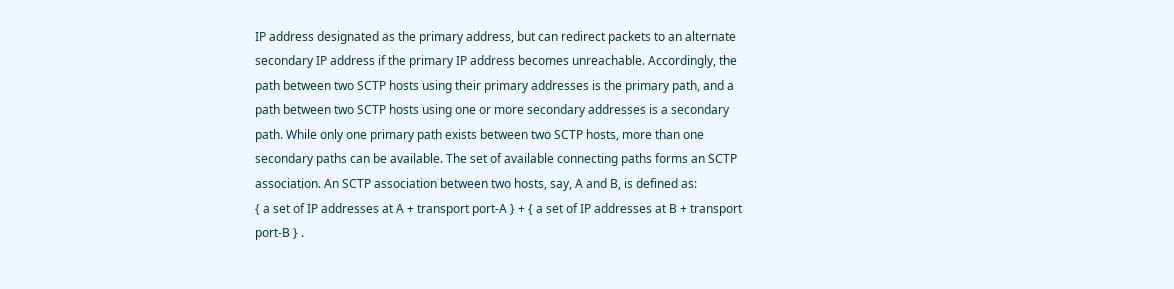IP address designated as the primary address, but can redirect packets to an alternate secondary IP address if the primary IP address becomes unreachable. Accordingly, the path between two SCTP hosts using their primary addresses is the primary path, and a path between two SCTP hosts using one or more secondary addresses is a secondary path. While only one primary path exists between two SCTP hosts, more than one secondary paths can be available. The set of available connecting paths forms an SCTP association. An SCTP association between two hosts, say, A and B, is defined as:
{ a set of IP addresses at A + transport port-A } + { a set of IP addresses at B + transport port-B } .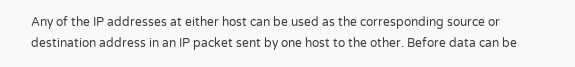Any of the IP addresses at either host can be used as the corresponding source or destination address in an IP packet sent by one host to the other. Before data can be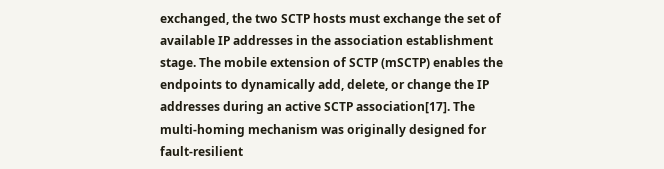exchanged, the two SCTP hosts must exchange the set of available IP addresses in the association establishment stage. The mobile extension of SCTP (mSCTP) enables the endpoints to dynamically add, delete, or change the IP addresses during an active SCTP association[17]. The multi-homing mechanism was originally designed for fault-resilient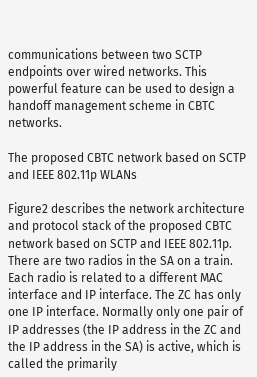communications between two SCTP endpoints over wired networks. This powerful feature can be used to design a handoff management scheme in CBTC networks.

The proposed CBTC network based on SCTP and IEEE 802.11p WLANs

Figure2 describes the network architecture and protocol stack of the proposed CBTC network based on SCTP and IEEE 802.11p. There are two radios in the SA on a train. Each radio is related to a different MAC interface and IP interface. The ZC has only one IP interface. Normally only one pair of IP addresses (the IP address in the ZC and the IP address in the SA) is active, which is called the primarily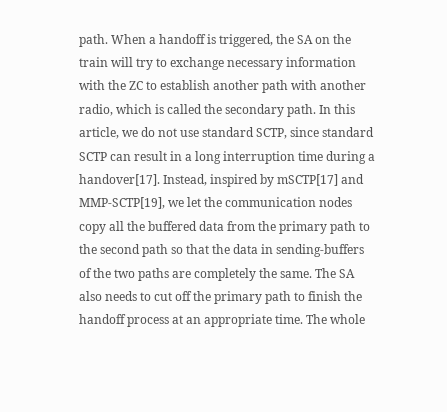path. When a handoff is triggered, the SA on the train will try to exchange necessary information with the ZC to establish another path with another radio, which is called the secondary path. In this article, we do not use standard SCTP, since standard SCTP can result in a long interruption time during a handover[17]. Instead, inspired by mSCTP[17] and MMP-SCTP[19], we let the communication nodes copy all the buffered data from the primary path to the second path so that the data in sending-buffers of the two paths are completely the same. The SA also needs to cut off the primary path to finish the handoff process at an appropriate time. The whole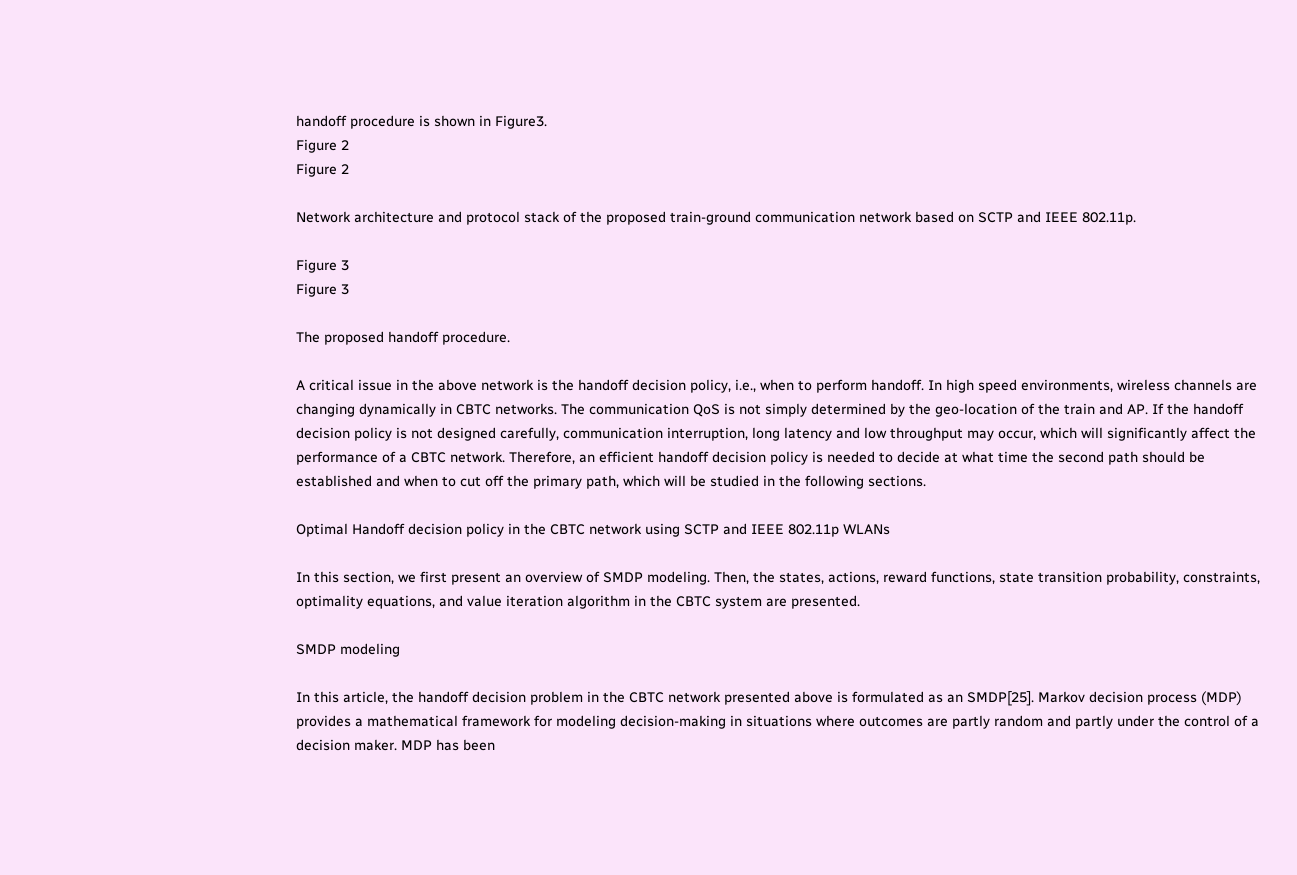handoff procedure is shown in Figure3.
Figure 2
Figure 2

Network architecture and protocol stack of the proposed train-ground communication network based on SCTP and IEEE 802.11p.

Figure 3
Figure 3

The proposed handoff procedure.

A critical issue in the above network is the handoff decision policy, i.e., when to perform handoff. In high speed environments, wireless channels are changing dynamically in CBTC networks. The communication QoS is not simply determined by the geo-location of the train and AP. If the handoff decision policy is not designed carefully, communication interruption, long latency and low throughput may occur, which will significantly affect the performance of a CBTC network. Therefore, an efficient handoff decision policy is needed to decide at what time the second path should be established and when to cut off the primary path, which will be studied in the following sections.

Optimal Handoff decision policy in the CBTC network using SCTP and IEEE 802.11p WLANs

In this section, we first present an overview of SMDP modeling. Then, the states, actions, reward functions, state transition probability, constraints, optimality equations, and value iteration algorithm in the CBTC system are presented.

SMDP modeling

In this article, the handoff decision problem in the CBTC network presented above is formulated as an SMDP[25]. Markov decision process (MDP) provides a mathematical framework for modeling decision-making in situations where outcomes are partly random and partly under the control of a decision maker. MDP has been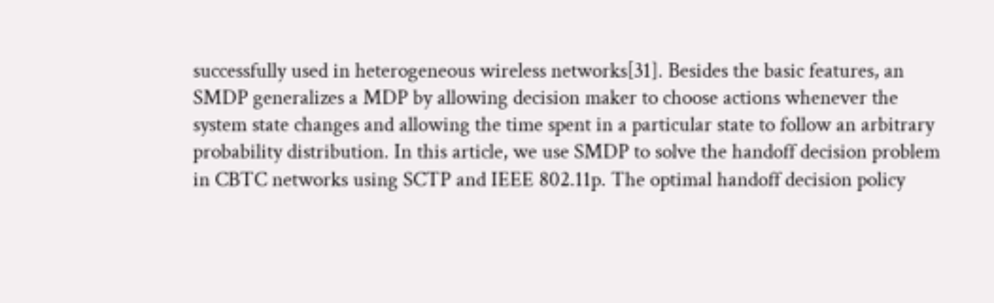successfully used in heterogeneous wireless networks[31]. Besides the basic features, an SMDP generalizes a MDP by allowing decision maker to choose actions whenever the system state changes and allowing the time spent in a particular state to follow an arbitrary probability distribution. In this article, we use SMDP to solve the handoff decision problem in CBTC networks using SCTP and IEEE 802.11p. The optimal handoff decision policy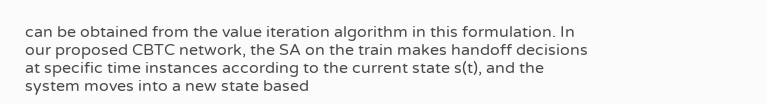can be obtained from the value iteration algorithm in this formulation. In our proposed CBTC network, the SA on the train makes handoff decisions at specific time instances according to the current state s(t), and the system moves into a new state based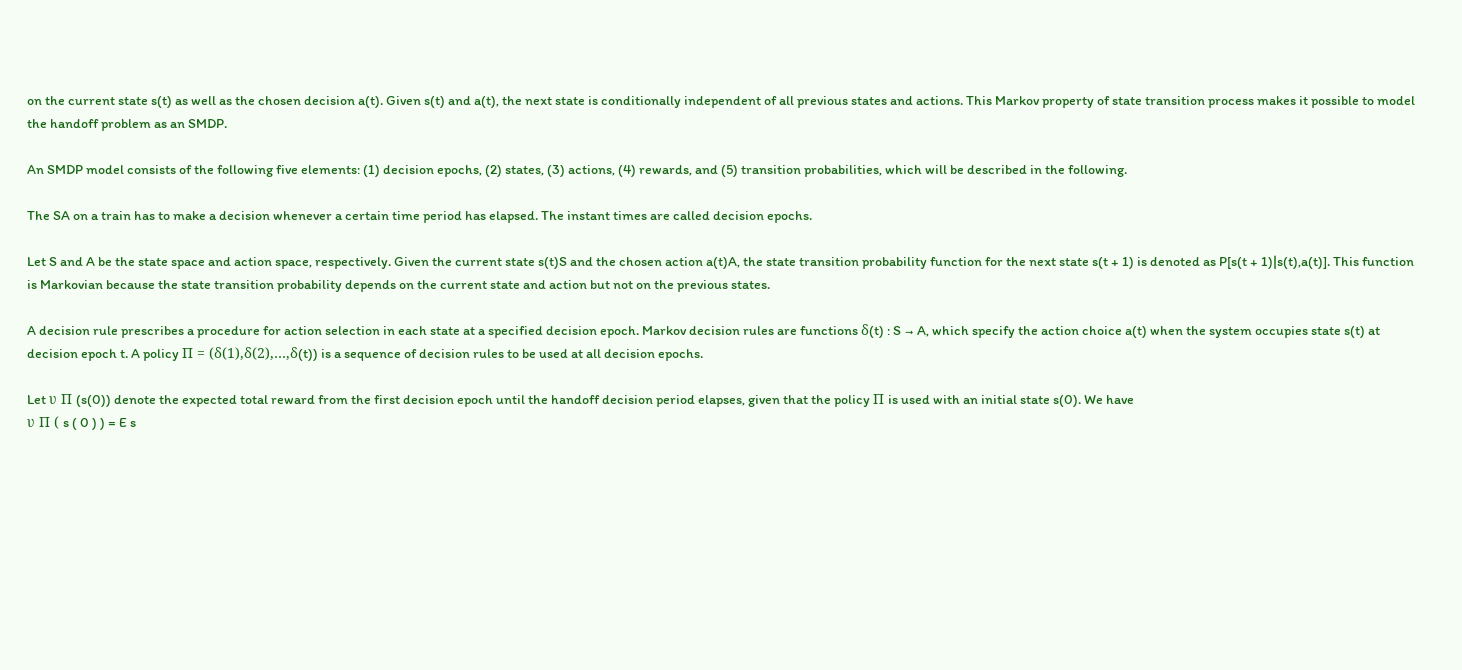on the current state s(t) as well as the chosen decision a(t). Given s(t) and a(t), the next state is conditionally independent of all previous states and actions. This Markov property of state transition process makes it possible to model the handoff problem as an SMDP.

An SMDP model consists of the following five elements: (1) decision epochs, (2) states, (3) actions, (4) rewards, and (5) transition probabilities, which will be described in the following.

The SA on a train has to make a decision whenever a certain time period has elapsed. The instant times are called decision epochs.

Let S and A be the state space and action space, respectively. Given the current state s(t)S and the chosen action a(t)A, the state transition probability function for the next state s(t + 1) is denoted as P[s(t + 1)|s(t),a(t)]. This function is Markovian because the state transition probability depends on the current state and action but not on the previous states.

A decision rule prescribes a procedure for action selection in each state at a specified decision epoch. Markov decision rules are functions δ(t) : S → A, which specify the action choice a(t) when the system occupies state s(t) at decision epoch t. A policy Π = (δ(1),δ(2),…,δ(t)) is a sequence of decision rules to be used at all decision epochs.

Let υ Π (s(0)) denote the expected total reward from the first decision epoch until the handoff decision period elapses, given that the policy Π is used with an initial state s(0). We have
υ Π ( s ( 0 ) ) = E s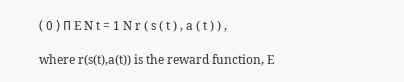( 0 ) Π E N t = 1 N r ( s ( t ) , a ( t ) ) ,

where r(s(t),a(t)) is the reward function, E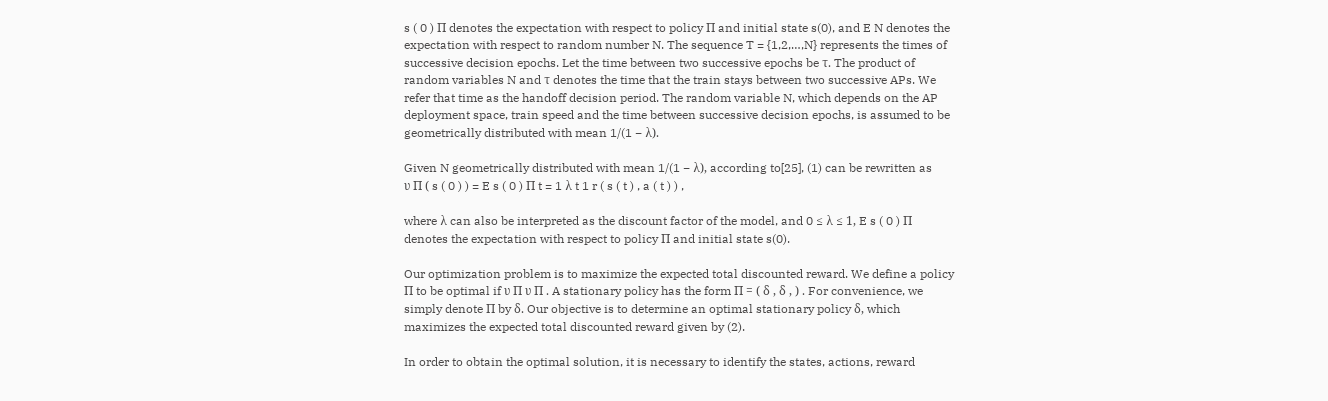s ( 0 ) Π denotes the expectation with respect to policy Π and initial state s(0), and E N denotes the expectation with respect to random number N. The sequence T = {1,2,…,N} represents the times of successive decision epochs. Let the time between two successive epochs be τ. The product of random variables N and τ denotes the time that the train stays between two successive APs. We refer that time as the handoff decision period. The random variable N, which depends on the AP deployment space, train speed and the time between successive decision epochs, is assumed to be geometrically distributed with mean 1/(1 − λ).

Given N geometrically distributed with mean 1/(1 − λ), according to[25], (1) can be rewritten as
υ Π ( s ( 0 ) ) = E s ( 0 ) Π t = 1 λ t 1 r ( s ( t ) , a ( t ) ) ,

where λ can also be interpreted as the discount factor of the model, and 0 ≤ λ ≤ 1, E s ( 0 ) Π denotes the expectation with respect to policy Π and initial state s(0).

Our optimization problem is to maximize the expected total discounted reward. We define a policy Π to be optimal if υ Π υ Π . A stationary policy has the form Π = ( δ , δ , ) . For convenience, we simply denote Π by δ. Our objective is to determine an optimal stationary policy δ, which maximizes the expected total discounted reward given by (2).

In order to obtain the optimal solution, it is necessary to identify the states, actions, reward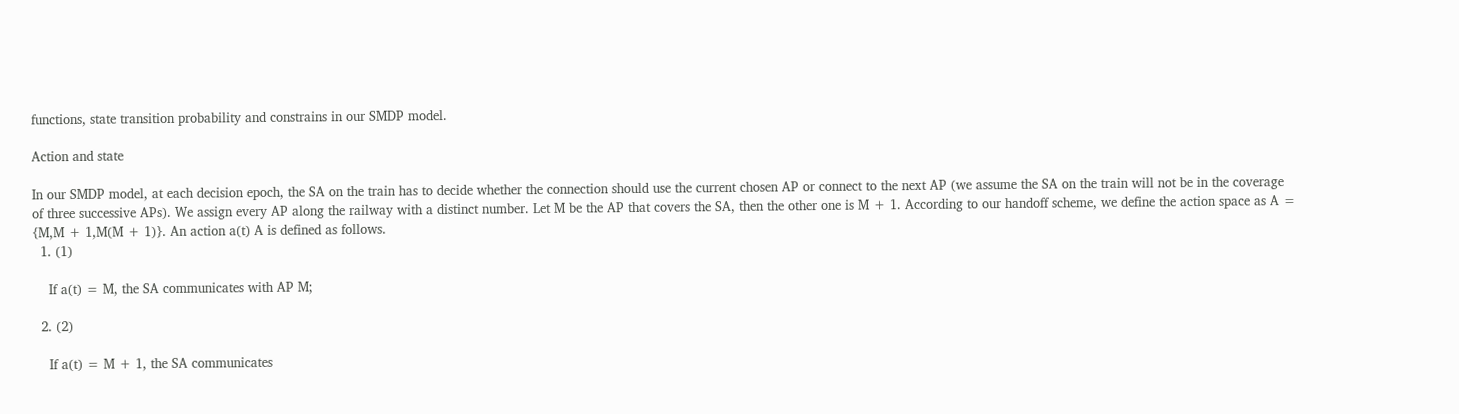functions, state transition probability and constrains in our SMDP model.

Action and state

In our SMDP model, at each decision epoch, the SA on the train has to decide whether the connection should use the current chosen AP or connect to the next AP (we assume the SA on the train will not be in the coverage of three successive APs). We assign every AP along the railway with a distinct number. Let M be the AP that covers the SA, then the other one is M + 1. According to our handoff scheme, we define the action space as A = {M,M + 1,M(M + 1)}. An action a(t) A is defined as follows.
  1. (1)

    If a(t) = M, the SA communicates with AP M;

  2. (2)

    If a(t) = M + 1, the SA communicates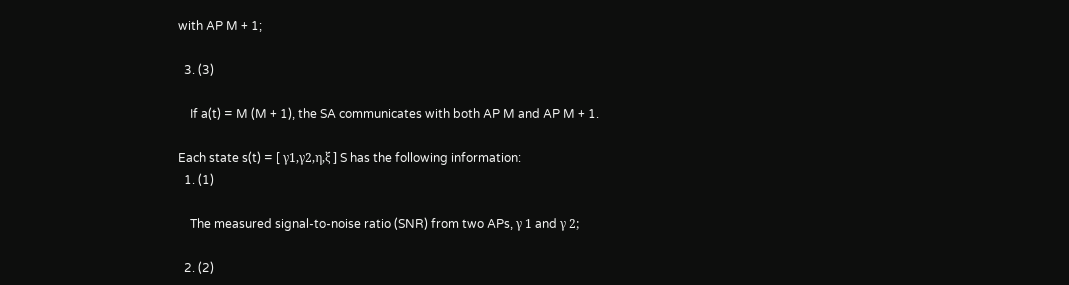with AP M + 1;

  3. (3)

    If a(t) = M (M + 1), the SA communicates with both AP M and AP M + 1.

Each state s(t) = [ γ1,γ2,η,ξ ] S has the following information:
  1. (1)

    The measured signal-to-noise ratio (SNR) from two APs, γ 1 and γ 2;

  2. (2)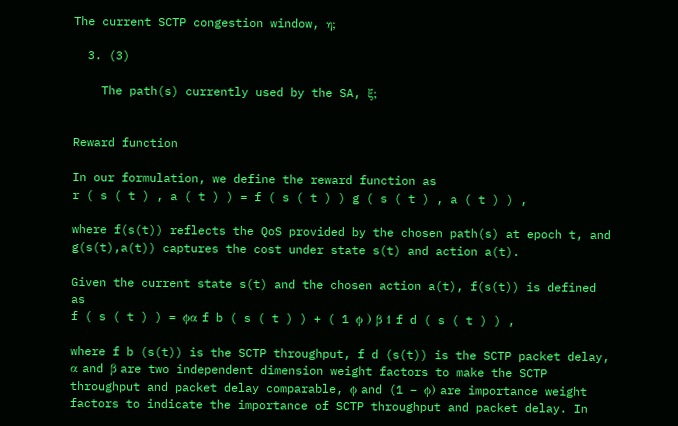The current SCTP congestion window, η;

  3. (3)

    The path(s) currently used by the SA, ξ;


Reward function

In our formulation, we define the reward function as
r ( s ( t ) , a ( t ) ) = f ( s ( t ) ) g ( s ( t ) , a ( t ) ) ,

where f(s(t)) reflects the QoS provided by the chosen path(s) at epoch t, and g(s(t),a(t)) captures the cost under state s(t) and action a(t).

Given the current state s(t) and the chosen action a(t), f(s(t)) is defined as
f ( s ( t ) ) = ϕα f b ( s ( t ) ) + ( 1 ϕ ) β 1 f d ( s ( t ) ) ,

where f b (s(t)) is the SCTP throughput, f d (s(t)) is the SCTP packet delay, α and β are two independent dimension weight factors to make the SCTP throughput and packet delay comparable, ϕ and (1 − ϕ) are importance weight factors to indicate the importance of SCTP throughput and packet delay. In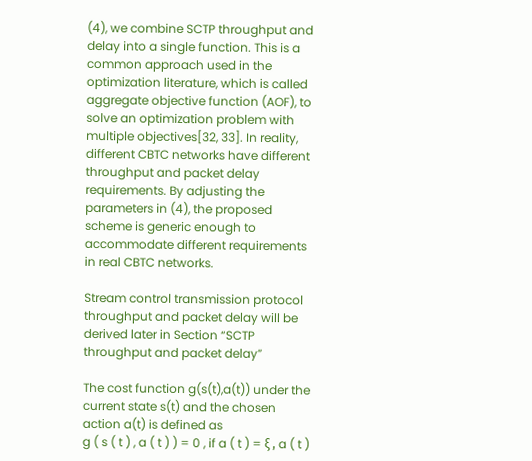(4), we combine SCTP throughput and delay into a single function. This is a common approach used in the optimization literature, which is called aggregate objective function (AOF), to solve an optimization problem with multiple objectives[32, 33]. In reality, different CBTC networks have different throughput and packet delay requirements. By adjusting the parameters in (4), the proposed scheme is generic enough to accommodate different requirements in real CBTC networks.

Stream control transmission protocol throughput and packet delay will be derived later in Section “SCTP throughput and packet delay”

The cost function g(s(t),a(t)) under the current state s(t) and the chosen action a(t) is defined as
g ( s ( t ) , a ( t ) ) = 0 , if a ( t ) = ξ , a ( t )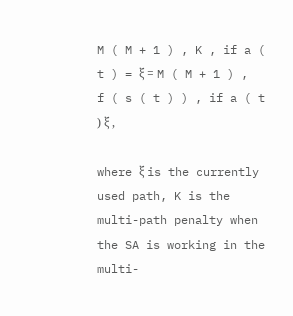M ( M + 1 ) , K , if a ( t ) = ξ = M ( M + 1 ) , f ( s ( t ) ) , if a ( t ) ξ ,

where ξ is the currently used path, K is the multi-path penalty when the SA is working in the multi-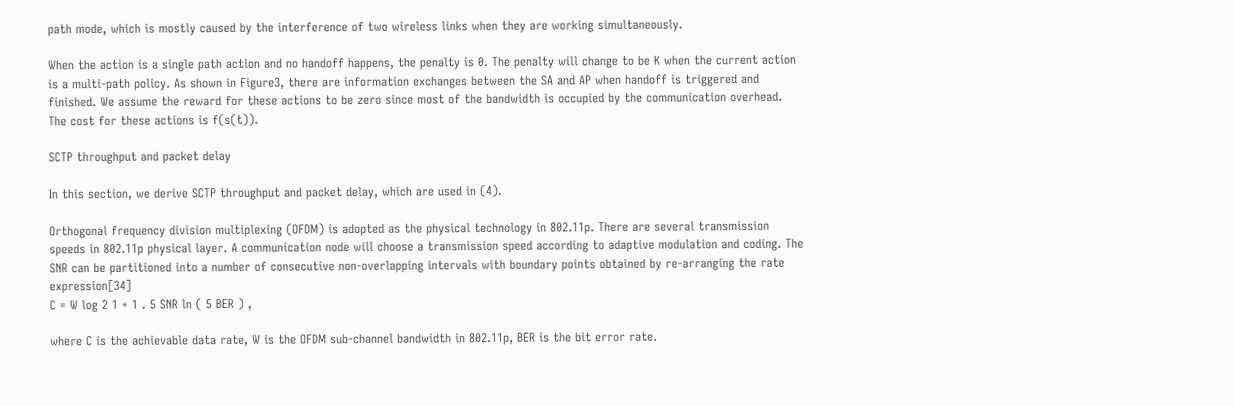path mode, which is mostly caused by the interference of two wireless links when they are working simultaneously.

When the action is a single path action and no handoff happens, the penalty is 0. The penalty will change to be K when the current action is a multi-path policy. As shown in Figure3, there are information exchanges between the SA and AP when handoff is triggered and finished. We assume the reward for these actions to be zero since most of the bandwidth is occupied by the communication overhead. The cost for these actions is f(s(t)).

SCTP throughput and packet delay

In this section, we derive SCTP throughput and packet delay, which are used in (4).

Orthogonal frequency division multiplexing (OFDM) is adopted as the physical technology in 802.11p. There are several transmission speeds in 802.11p physical layer. A communication node will choose a transmission speed according to adaptive modulation and coding. The SNR can be partitioned into a number of consecutive non-overlapping intervals with boundary points obtained by re-arranging the rate expression[34]
C = W log 2 1 + 1 . 5 SNR ln ( 5 BER ) ,

where C is the achievable data rate, W is the OFDM sub-channel bandwidth in 802.11p, BER is the bit error rate.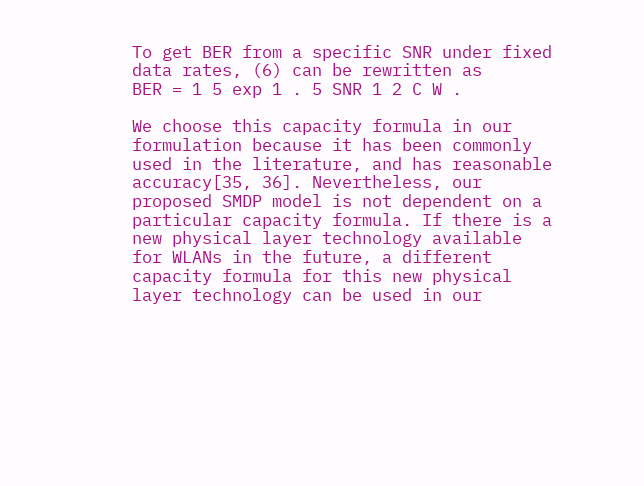To get BER from a specific SNR under fixed data rates, (6) can be rewritten as
BER = 1 5 exp 1 . 5 SNR 1 2 C W .

We choose this capacity formula in our formulation because it has been commonly used in the literature, and has reasonable accuracy[35, 36]. Nevertheless, our proposed SMDP model is not dependent on a particular capacity formula. If there is a new physical layer technology available for WLANs in the future, a different capacity formula for this new physical layer technology can be used in our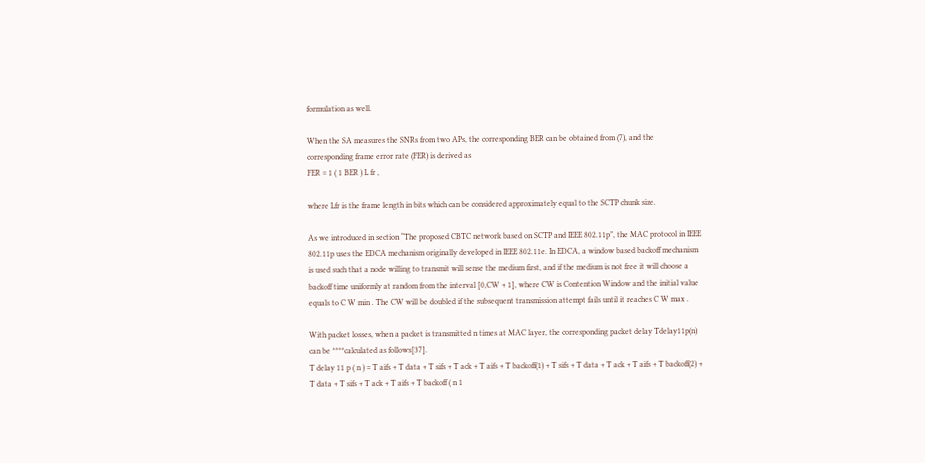formulation as well.

When the SA measures the SNRs from two APs, the corresponding BER can be obtained from (7), and the corresponding frame error rate (FER) is derived as
FER = 1 ( 1 BER ) L fr ,

where Lfr is the frame length in bits which can be considered approximately equal to the SCTP chunk size.

As we introduced in section “The proposed CBTC network based on SCTP and IEEE 802.11p”, the MAC protocol in IEEE 802.11p uses the EDCA mechanism originally developed in IEEE 802.11e. In EDCA, a window based backoff mechanism is used such that a node willing to transmit will sense the medium first, and if the medium is not free it will choose a backoff time uniformly at random from the interval [0,CW + 1], where CW is Contention Window and the initial value equals to C W min . The CW will be doubled if the subsequent transmission attempt fails until it reaches C W max .

With packet losses, when a packet is transmitted n times at MAC layer, the corresponding packet delay Tdelay11p(n) can be ****calculated as follows[37].
T delay 11 p ( n ) = T aifs + T data + T sifs + T ack + T aifs + T backoff(1) + T sifs + T data + T ack + T aifs + T backoff(2) + T data + T sifs + T ack + T aifs + T backoff ( n 1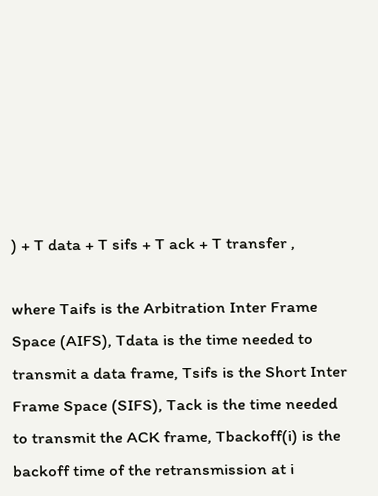) + T data + T sifs + T ack + T transfer ,

where Taifs is the Arbitration Inter Frame Space (AIFS), Tdata is the time needed to transmit a data frame, Tsifs is the Short Inter Frame Space (SIFS), Tack is the time needed to transmit the ACK frame, Tbackoff(i) is the backoff time of the retransmission at i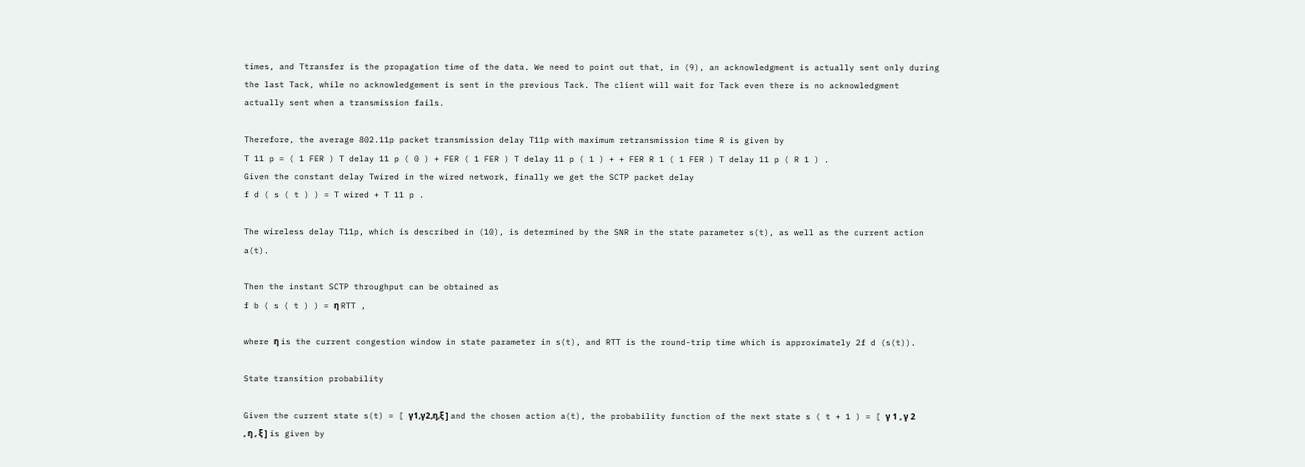times, and Ttransfer is the propagation time of the data. We need to point out that, in (9), an acknowledgment is actually sent only during the last Tack, while no acknowledgement is sent in the previous Tack. The client will wait for Tack even there is no acknowledgment actually sent when a transmission fails.

Therefore, the average 802.11p packet transmission delay T11p with maximum retransmission time R is given by
T 11 p = ( 1 FER ) T delay 11 p ( 0 ) + FER ( 1 FER ) T delay 11 p ( 1 ) + + FER R 1 ( 1 FER ) T delay 11 p ( R 1 ) .
Given the constant delay Twired in the wired network, finally we get the SCTP packet delay
f d ( s ( t ) ) = T wired + T 11 p .

The wireless delay T11p, which is described in (10), is determined by the SNR in the state parameter s(t), as well as the current action a(t).

Then the instant SCTP throughput can be obtained as
f b ( s ( t ) ) = η RTT ,

where η is the current congestion window in state parameter in s(t), and RTT is the round-trip time which is approximately 2f d (s(t)).

State transition probability

Given the current state s(t) = [ γ1,γ2,η,ξ ] and the chosen action a(t), the probability function of the next state s ( t + 1 ) = [ γ 1 , γ 2 , η , ξ ] is given by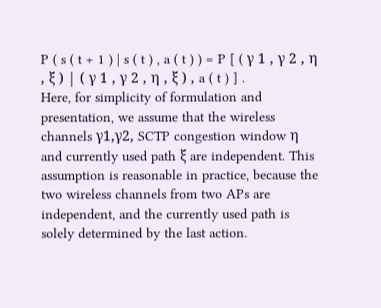P ( s ( t + 1 ) | s ( t ) , a ( t ) ) = P [ ( γ 1 , γ 2 , η , ξ ) | ( γ 1 , γ 2 , η , ξ ) , a ( t ) ] .
Here, for simplicity of formulation and presentation, we assume that the wireless channels γ1,γ2, SCTP congestion window η and currently used path ξ are independent. This assumption is reasonable in practice, because the two wireless channels from two APs are independent, and the currently used path is solely determined by the last action.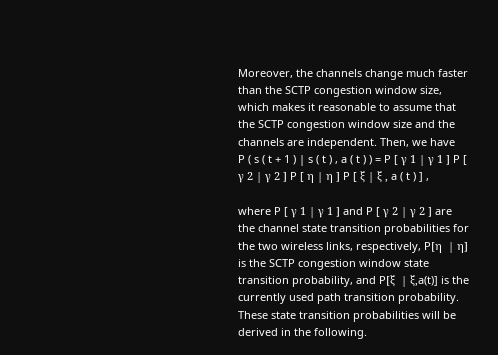Moreover, the channels change much faster than the SCTP congestion window size, which makes it reasonable to assume that the SCTP congestion window size and the channels are independent. Then, we have
P ( s ( t + 1 ) | s ( t ) , a ( t ) ) = P [ γ 1 | γ 1 ] P [ γ 2 | γ 2 ] P [ η | η ] P [ ξ | ξ , a ( t ) ] ,

where P [ γ 1 | γ 1 ] and P [ γ 2 | γ 2 ] are the channel state transition probabilities for the two wireless links, respectively, P[η  | η] is the SCTP congestion window state transition probability, and P[ξ  | ξ,a(t)] is the currently used path transition probability. These state transition probabilities will be derived in the following.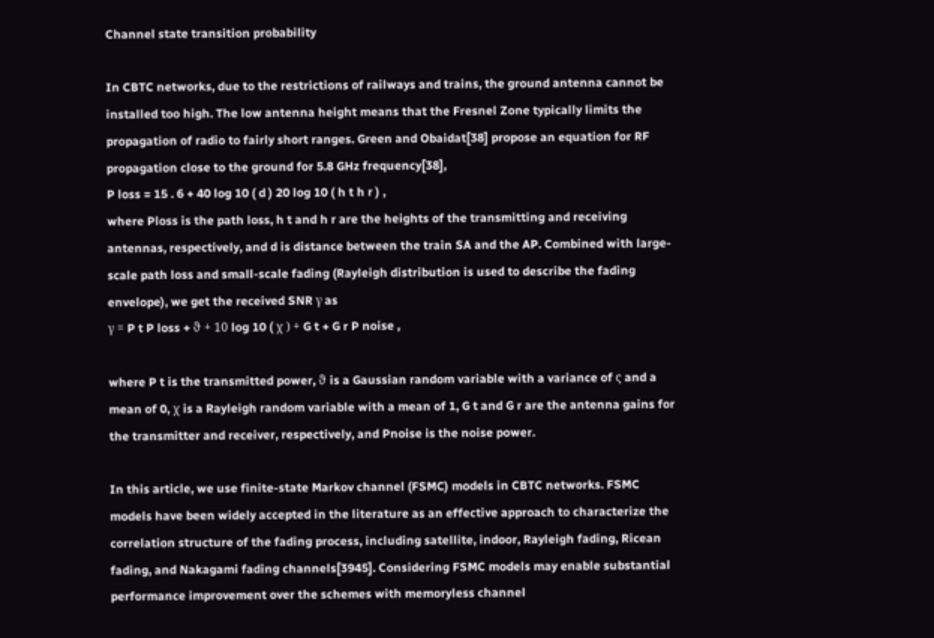Channel state transition probability

In CBTC networks, due to the restrictions of railways and trains, the ground antenna cannot be installed too high. The low antenna height means that the Fresnel Zone typically limits the propagation of radio to fairly short ranges. Green and Obaidat[38] propose an equation for RF propagation close to the ground for 5.8 GHz frequency[38],
P loss = 15 . 6 + 40 log 10 ( d ) 20 log 10 ( h t h r ) ,
where Ploss is the path loss, h t and h r are the heights of the transmitting and receiving antennas, respectively, and d is distance between the train SA and the AP. Combined with large-scale path loss and small-scale fading (Rayleigh distribution is used to describe the fading envelope), we get the received SNR γ as
γ = P t P loss + ϑ + 10 log 10 ( χ ) + G t + G r P noise ,

where P t is the transmitted power, ϑ is a Gaussian random variable with a variance of ς and a mean of 0, χ is a Rayleigh random variable with a mean of 1, G t and G r are the antenna gains for the transmitter and receiver, respectively, and Pnoise is the noise power.

In this article, we use finite-state Markov channel (FSMC) models in CBTC networks. FSMC models have been widely accepted in the literature as an effective approach to characterize the correlation structure of the fading process, including satellite, indoor, Rayleigh fading, Ricean fading, and Nakagami fading channels[3945]. Considering FSMC models may enable substantial performance improvement over the schemes with memoryless channel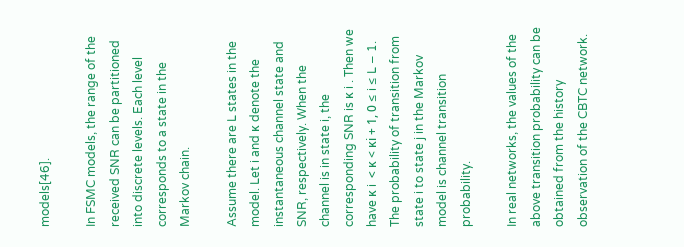models[46].

In FSMC models, the range of the received SNR can be partitioned into discrete levels. Each level corresponds to a state in the Markov chain.

Assume there are L states in the model. Let i and κ denote the instantaneous channel state and SNR, respectively. When the channel is in state i, the corresponding SNR is κ i . Then we have κ i  < κ < κi + 1, 0 ≤ i ≤ L − 1. The probability of transition from state i to state j in the Markov model is channel transition probability.

In real networks, the values of the above transition probability can be obtained from the history observation of the CBTC network.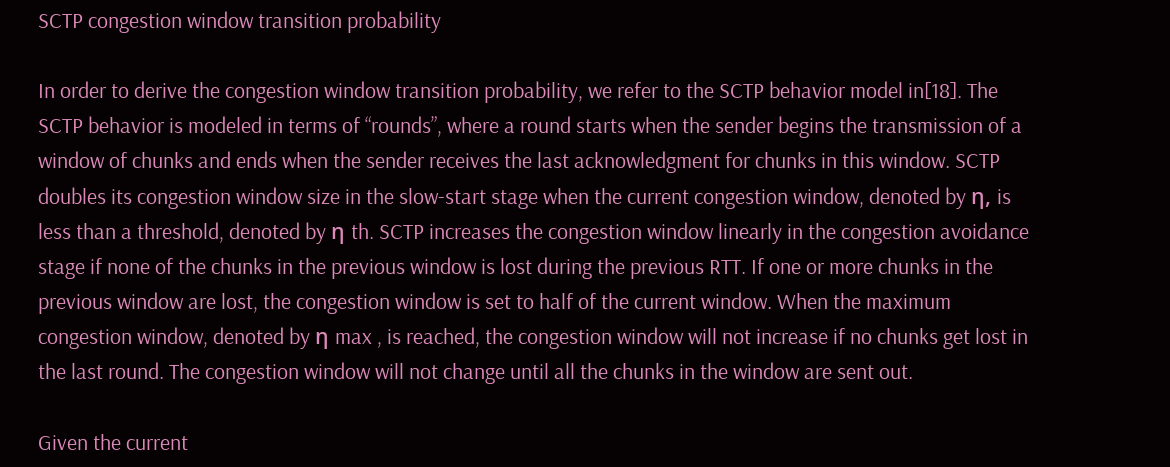SCTP congestion window transition probability

In order to derive the congestion window transition probability, we refer to the SCTP behavior model in[18]. The SCTP behavior is modeled in terms of “rounds”, where a round starts when the sender begins the transmission of a window of chunks and ends when the sender receives the last acknowledgment for chunks in this window. SCTP doubles its congestion window size in the slow-start stage when the current congestion window, denoted by η, is less than a threshold, denoted by η th. SCTP increases the congestion window linearly in the congestion avoidance stage if none of the chunks in the previous window is lost during the previous RTT. If one or more chunks in the previous window are lost, the congestion window is set to half of the current window. When the maximum congestion window, denoted by η max , is reached, the congestion window will not increase if no chunks get lost in the last round. The congestion window will not change until all the chunks in the window are sent out.

Given the current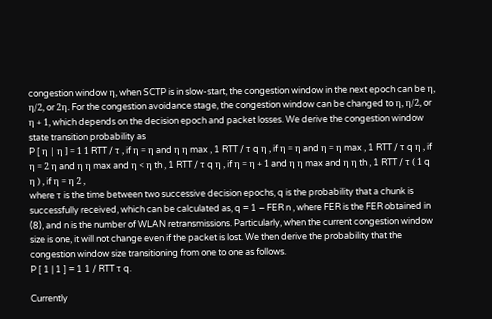congestion window η, when SCTP is in slow-start, the congestion window in the next epoch can be η, η/2, or 2η. For the congestion avoidance stage, the congestion window can be changed to η, η/2, or η + 1, which depends on the decision epoch and packet losses. We derive the congestion window state transition probability as
P [ η | η ] = 1 1 RTT / τ , if η = η and η η max , 1 RTT / τ q η , if η = η and η = η max , 1 RTT / τ q η , if η = 2 η and η η max and η < η th , 1 RTT / τ q η , if η = η + 1 and η η max and η η th , 1 RTT / τ ( 1 q η ) , if η = η 2 ,
where τ is the time between two successive decision epochs, q is the probability that a chunk is successfully received, which can be calculated as, q = 1 − FER n , where FER is the FER obtained in (8), and n is the number of WLAN retransmissions. Particularly, when the current congestion window size is one, it will not change even if the packet is lost. We then derive the probability that the congestion window size transitioning from one to one as follows.
P [ 1 | 1 ] = 1 1 / RTT τ q.

Currently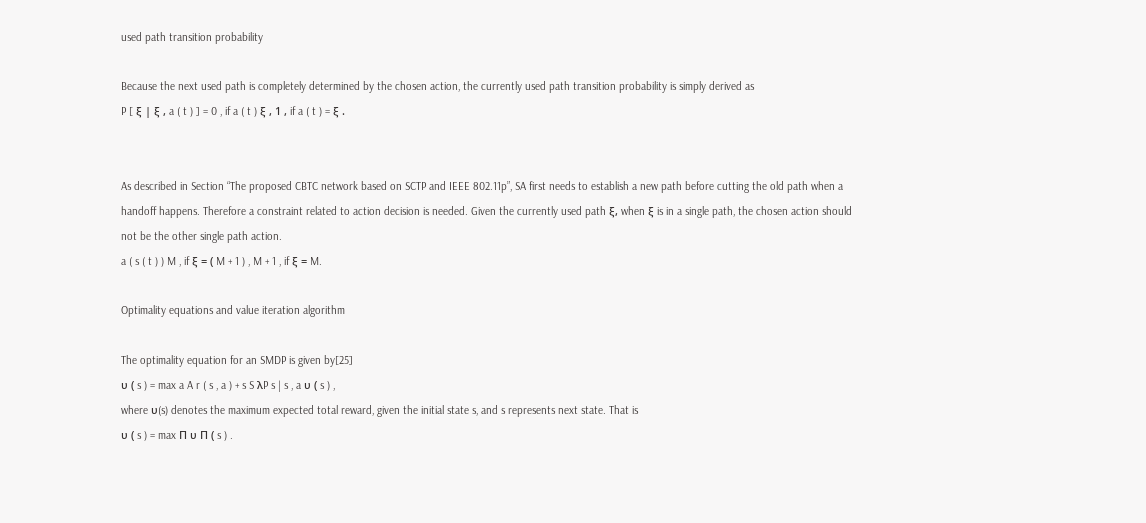used path transition probability

Because the next used path is completely determined by the chosen action, the currently used path transition probability is simply derived as
P [ ξ | ξ , a ( t ) ] = 0 , if a ( t ) ξ , 1 , if a ( t ) = ξ .


As described in Section “The proposed CBTC network based on SCTP and IEEE 802.11p”, SA first needs to establish a new path before cutting the old path when a handoff happens. Therefore a constraint related to action decision is needed. Given the currently used path ξ, when ξ is in a single path, the chosen action should not be the other single path action.
a ( s ( t ) ) M , if ξ = ( M + 1 ) , M + 1 , if ξ = M.

Optimality equations and value iteration algorithm

The optimality equation for an SMDP is given by[25]
υ ( s ) = max a A r ( s , a ) + s S λP s | s , a υ ( s ) ,
where υ(s) denotes the maximum expected total reward, given the initial state s, and s represents next state. That is
υ ( s ) = max Π υ Π ( s ) .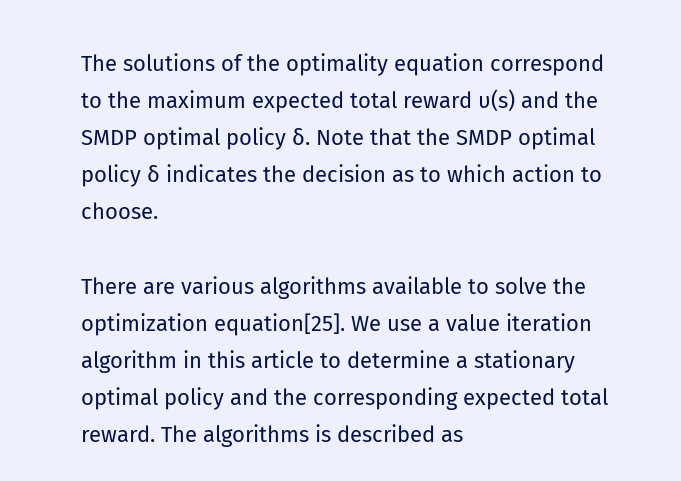The solutions of the optimality equation correspond to the maximum expected total reward υ(s) and the SMDP optimal policy δ. Note that the SMDP optimal policy δ indicates the decision as to which action to choose.

There are various algorithms available to solve the optimization equation[25]. We use a value iteration algorithm in this article to determine a stationary optimal policy and the corresponding expected total reward. The algorithms is described as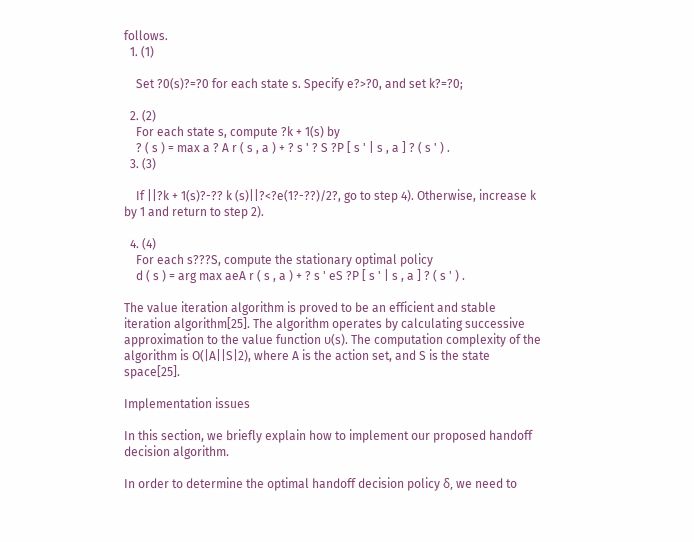follows.
  1. (1)

    Set ?0(s)?=?0 for each state s. Specify e?>?0, and set k?=?0;

  2. (2)
    For each state s, compute ?k + 1(s) by
    ? ( s ) = max a ? A r ( s , a ) + ? s ' ? S ?P [ s ' | s , a ] ? ( s ' ) .
  3. (3)

    If ||?k + 1(s)?-?? k (s)||?<?e(1?-??)/2?, go to step 4). Otherwise, increase k by 1 and return to step 2).

  4. (4)
    For each s???S, compute the stationary optimal policy
    d ( s ) = arg max aeA r ( s , a ) + ? s ' eS ?P [ s ' | s , a ] ? ( s ' ) .

The value iteration algorithm is proved to be an efficient and stable iteration algorithm[25]. The algorithm operates by calculating successive approximation to the value function υ(s). The computation complexity of the algorithm is O(|A||S|2), where A is the action set, and S is the state space[25].

Implementation issues

In this section, we briefly explain how to implement our proposed handoff decision algorithm.

In order to determine the optimal handoff decision policy δ, we need to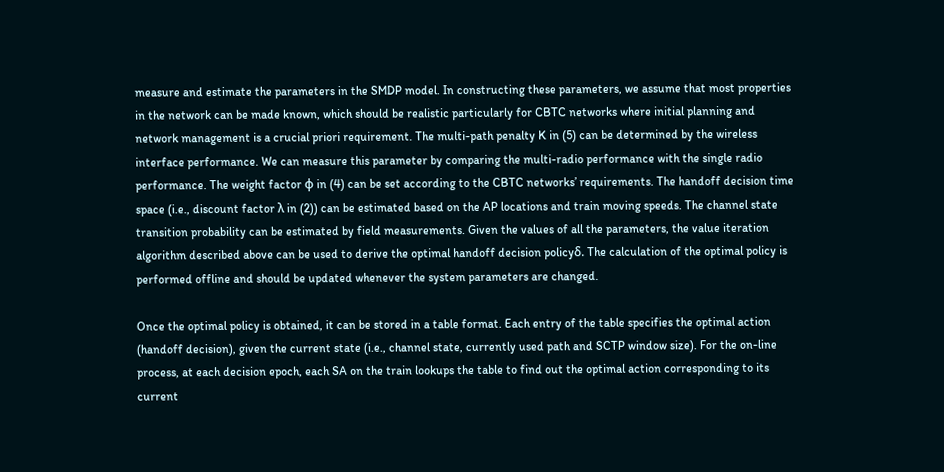measure and estimate the parameters in the SMDP model. In constructing these parameters, we assume that most properties in the network can be made known, which should be realistic particularly for CBTC networks where initial planning and network management is a crucial priori requirement. The multi-path penalty K in (5) can be determined by the wireless interface performance. We can measure this parameter by comparing the multi-radio performance with the single radio performance. The weight factor ϕ in (4) can be set according to the CBTC networks’ requirements. The handoff decision time space (i.e., discount factor λ in (2)) can be estimated based on the AP locations and train moving speeds. The channel state transition probability can be estimated by field measurements. Given the values of all the parameters, the value iteration algorithm described above can be used to derive the optimal handoff decision policyδ. The calculation of the optimal policy is performed offline and should be updated whenever the system parameters are changed.

Once the optimal policy is obtained, it can be stored in a table format. Each entry of the table specifies the optimal action (handoff decision), given the current state (i.e., channel state, currently used path and SCTP window size). For the on-line process, at each decision epoch, each SA on the train lookups the table to find out the optimal action corresponding to its current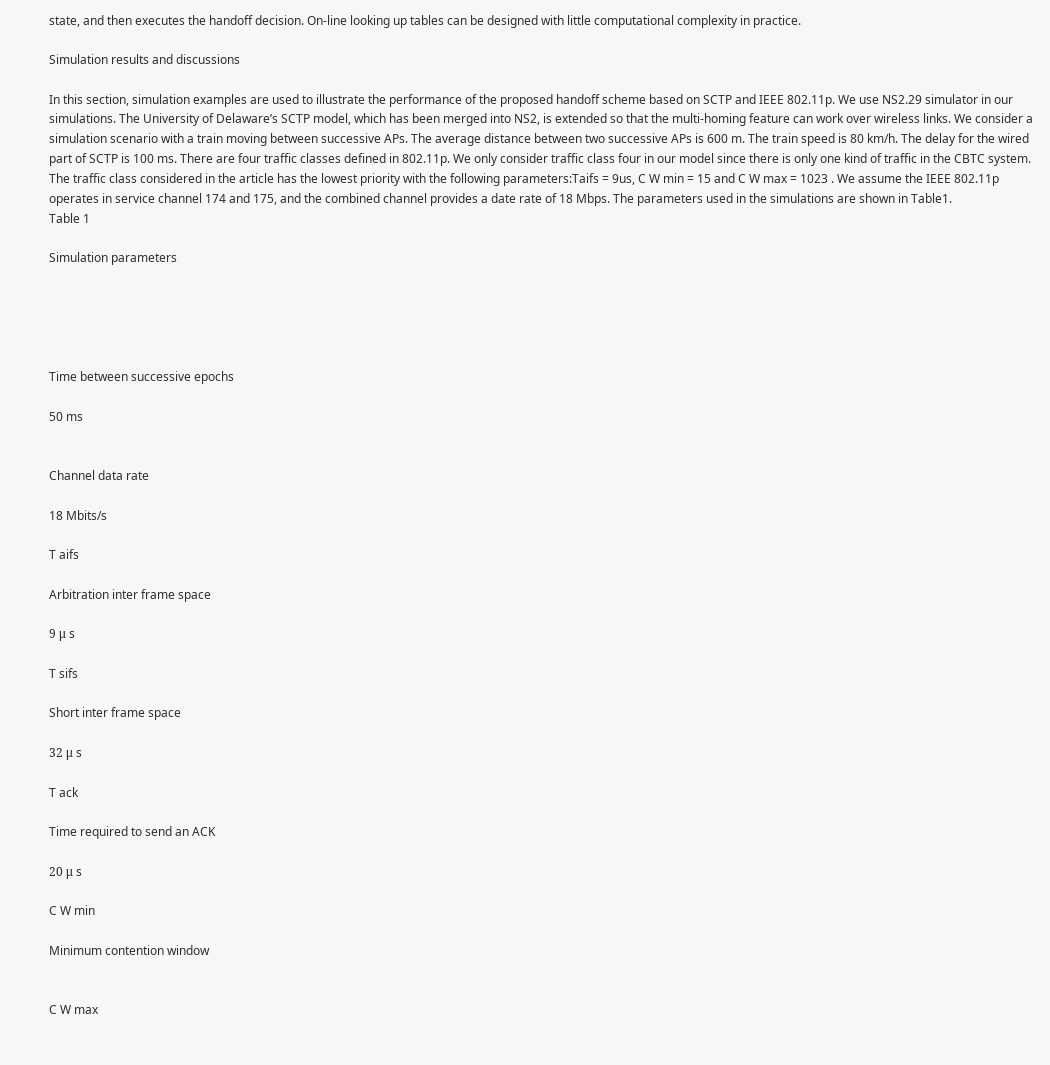state, and then executes the handoff decision. On-line looking up tables can be designed with little computational complexity in practice.

Simulation results and discussions

In this section, simulation examples are used to illustrate the performance of the proposed handoff scheme based on SCTP and IEEE 802.11p. We use NS2.29 simulator in our simulations. The University of Delaware’s SCTP model, which has been merged into NS2, is extended so that the multi-homing feature can work over wireless links. We consider a simulation scenario with a train moving between successive APs. The average distance between two successive APs is 600 m. The train speed is 80 km/h. The delay for the wired part of SCTP is 100 ms. There are four traffic classes defined in 802.11p. We only consider traffic class four in our model since there is only one kind of traffic in the CBTC system. The traffic class considered in the article has the lowest priority with the following parameters:Taifs = 9us, C W min = 15 and C W max = 1023 . We assume the IEEE 802.11p operates in service channel 174 and 175, and the combined channel provides a date rate of 18 Mbps. The parameters used in the simulations are shown in Table1.
Table 1

Simulation parameters





Time between successive epochs

50 ms


Channel data rate

18 Mbits/s

T aifs

Arbitration inter frame space

9 μ s

T sifs

Short inter frame space

32 μ s

T ack

Time required to send an ACK

20 μ s

C W min

Minimum contention window


C W max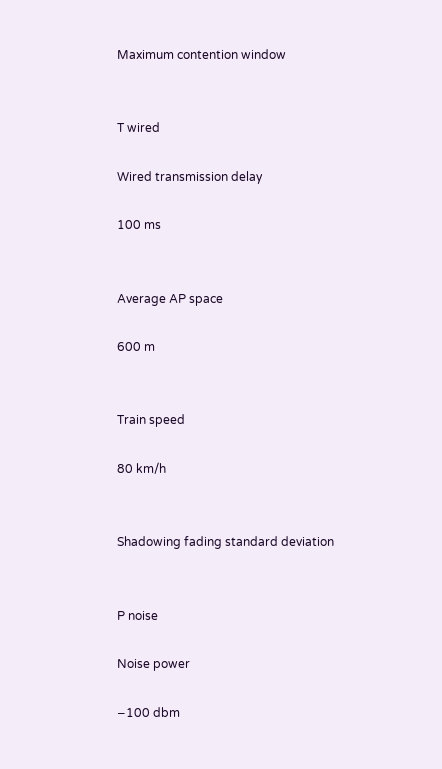Maximum contention window


T wired

Wired transmission delay

100 ms


Average AP space

600 m


Train speed

80 km/h


Shadowing fading standard deviation


P noise

Noise power

−100 dbm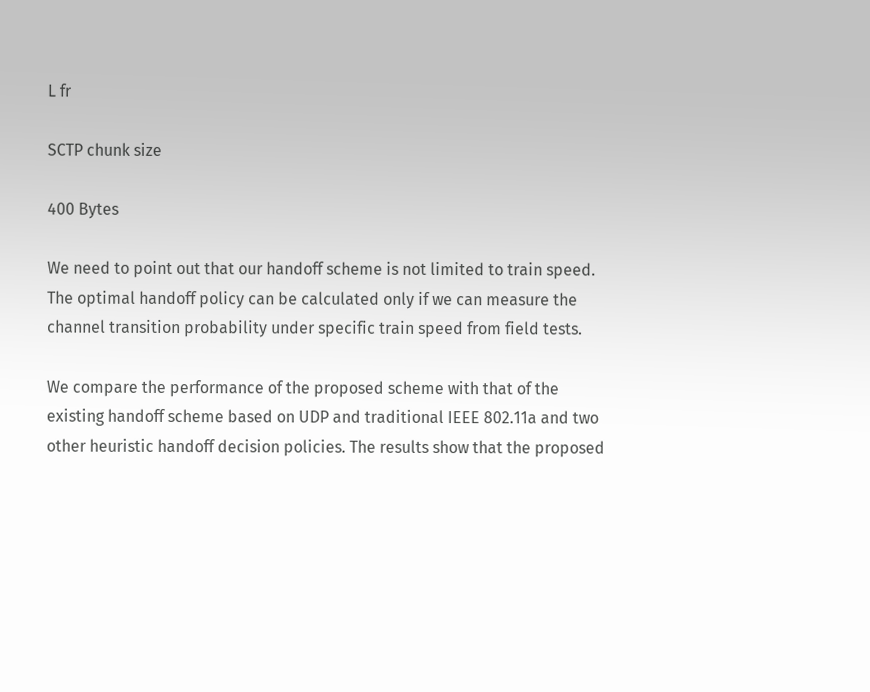L fr

SCTP chunk size

400 Bytes

We need to point out that our handoff scheme is not limited to train speed. The optimal handoff policy can be calculated only if we can measure the channel transition probability under specific train speed from field tests.

We compare the performance of the proposed scheme with that of the existing handoff scheme based on UDP and traditional IEEE 802.11a and two other heuristic handoff decision policies. The results show that the proposed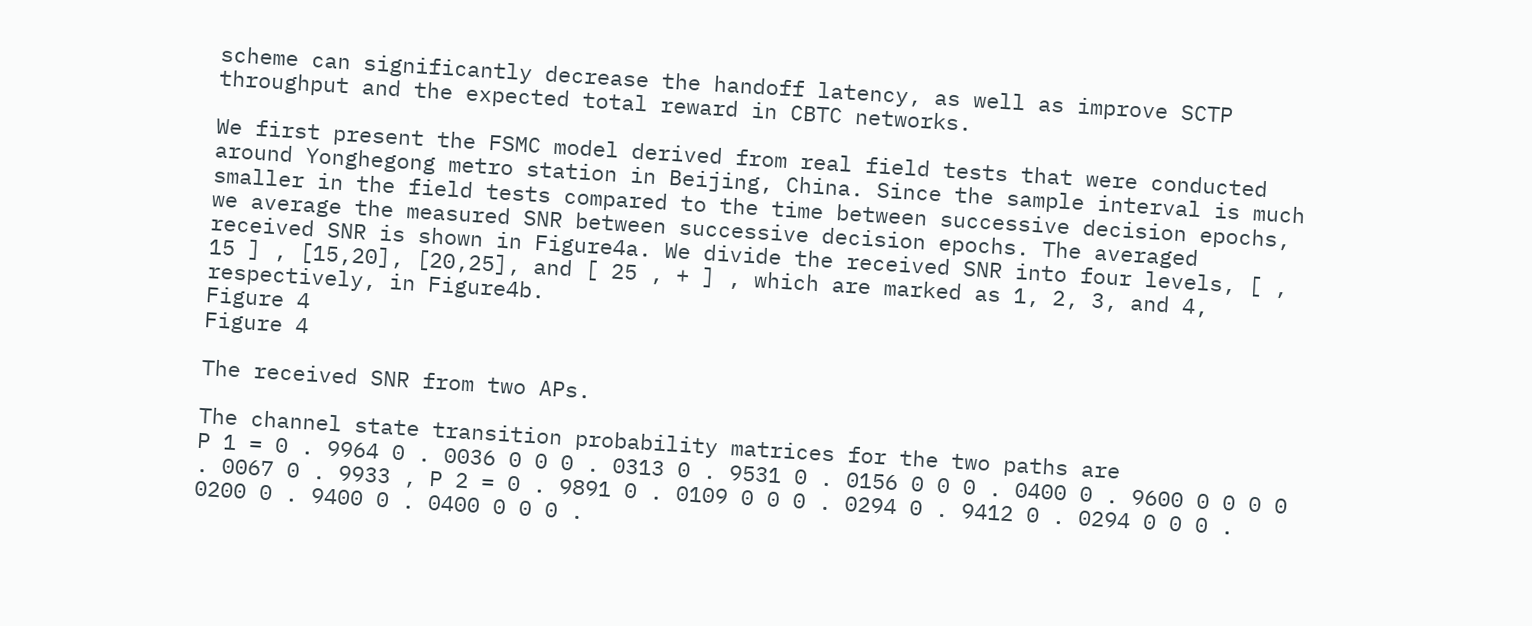scheme can significantly decrease the handoff latency, as well as improve SCTP throughput and the expected total reward in CBTC networks.

We first present the FSMC model derived from real field tests that were conducted around Yonghegong metro station in Beijing, China. Since the sample interval is much smaller in the field tests compared to the time between successive decision epochs, we average the measured SNR between successive decision epochs. The averaged received SNR is shown in Figure4a. We divide the received SNR into four levels, [ , 15 ] , [15,20], [20,25], and [ 25 , + ] , which are marked as 1, 2, 3, and 4, respectively, in Figure4b.
Figure 4
Figure 4

The received SNR from two APs.

The channel state transition probability matrices for the two paths are
P 1 = 0 . 9964 0 . 0036 0 0 0 . 0313 0 . 9531 0 . 0156 0 0 0 . 0400 0 . 9600 0 0 0 0 . 0067 0 . 9933 , P 2 = 0 . 9891 0 . 0109 0 0 0 . 0294 0 . 9412 0 . 0294 0 0 0 . 0200 0 . 9400 0 . 0400 0 0 0 .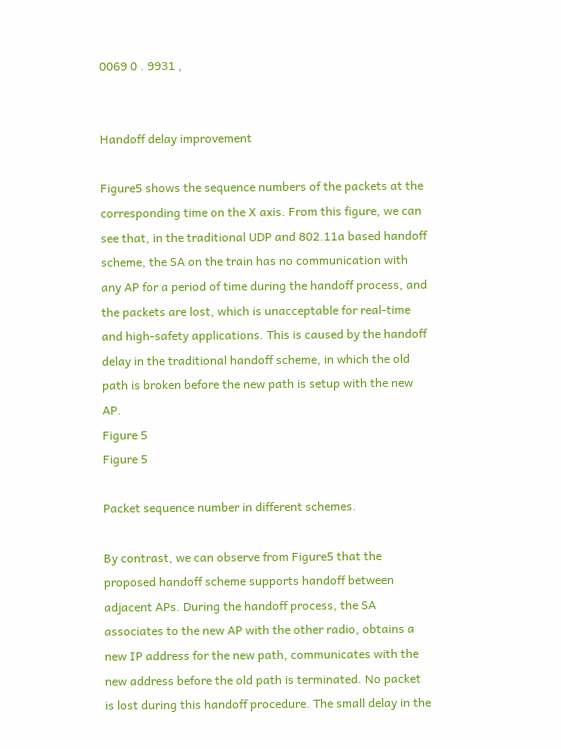0069 0 . 9931 ,


Handoff delay improvement

Figure5 shows the sequence numbers of the packets at the corresponding time on the X axis. From this figure, we can see that, in the traditional UDP and 802.11a based handoff scheme, the SA on the train has no communication with any AP for a period of time during the handoff process, and the packets are lost, which is unacceptable for real-time and high-safety applications. This is caused by the handoff delay in the traditional handoff scheme, in which the old path is broken before the new path is setup with the new AP.
Figure 5
Figure 5

Packet sequence number in different schemes.

By contrast, we can observe from Figure5 that the proposed handoff scheme supports handoff between adjacent APs. During the handoff process, the SA associates to the new AP with the other radio, obtains a new IP address for the new path, communicates with the new address before the old path is terminated. No packet is lost during this handoff procedure. The small delay in the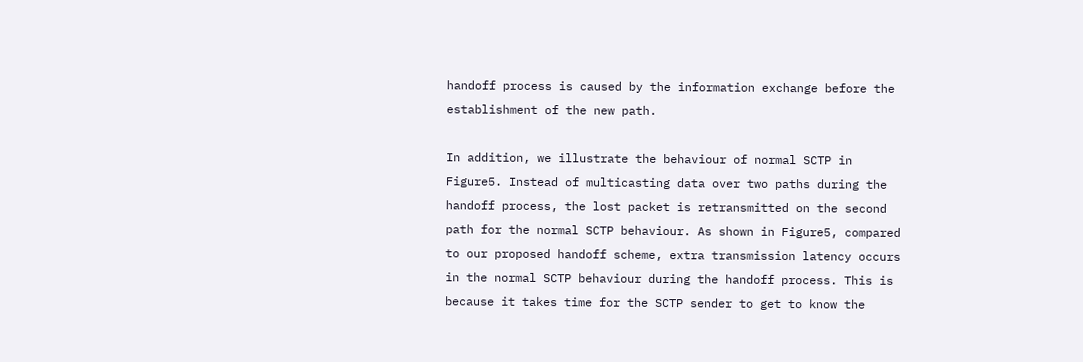handoff process is caused by the information exchange before the establishment of the new path.

In addition, we illustrate the behaviour of normal SCTP in Figure5. Instead of multicasting data over two paths during the handoff process, the lost packet is retransmitted on the second path for the normal SCTP behaviour. As shown in Figure5, compared to our proposed handoff scheme, extra transmission latency occurs in the normal SCTP behaviour during the handoff process. This is because it takes time for the SCTP sender to get to know the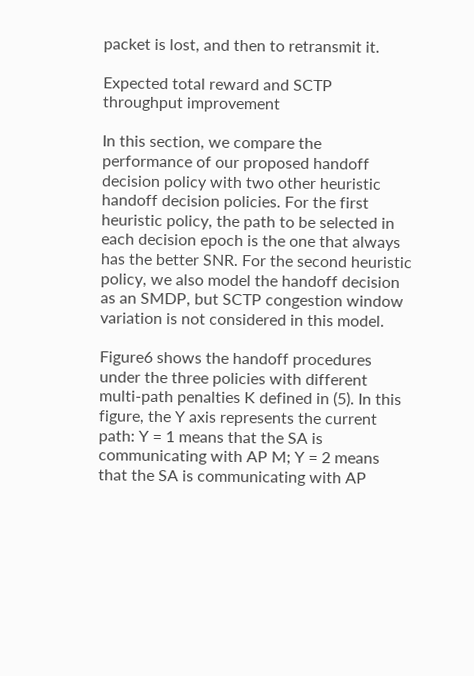packet is lost, and then to retransmit it.

Expected total reward and SCTP throughput improvement

In this section, we compare the performance of our proposed handoff decision policy with two other heuristic handoff decision policies. For the first heuristic policy, the path to be selected in each decision epoch is the one that always has the better SNR. For the second heuristic policy, we also model the handoff decision as an SMDP, but SCTP congestion window variation is not considered in this model.

Figure6 shows the handoff procedures under the three policies with different multi-path penalties K defined in (5). In this figure, the Y axis represents the current path: Y = 1 means that the SA is communicating with AP M; Y = 2 means that the SA is communicating with AP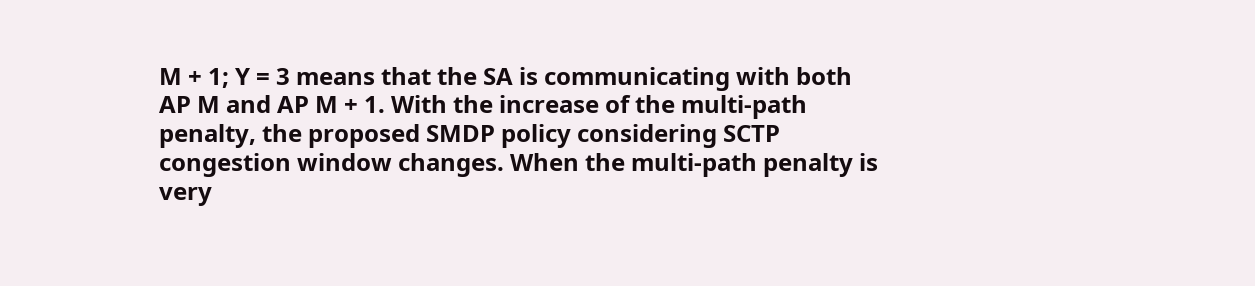M + 1; Y = 3 means that the SA is communicating with both AP M and AP M + 1. With the increase of the multi-path penalty, the proposed SMDP policy considering SCTP congestion window changes. When the multi-path penalty is very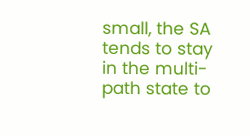small, the SA tends to stay in the multi-path state to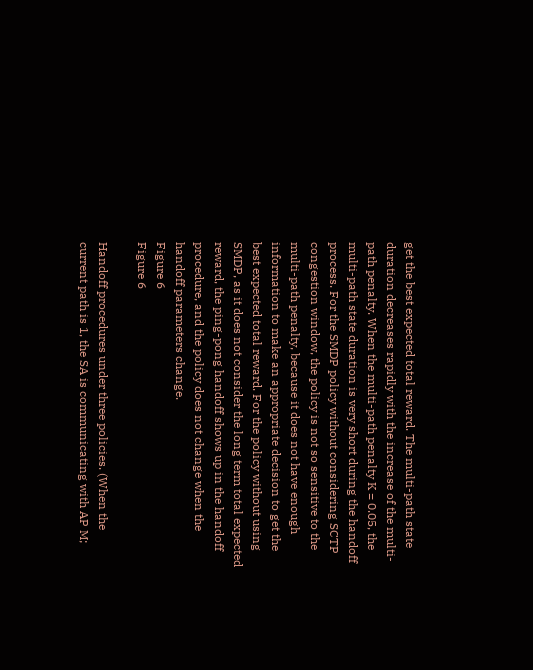get the best expected total reward. The multi-path state duration decreases rapidly with the increase of the multi-path penalty. When the multi-path penalty K = 0.05, the multi-path state duration is very short during the handoff process. For the SMDP policy without considering SCTP congestion window, the policy is not so sensitive to the multi-path penalty, because it does not have enough information to make an appropriate decision to get the best expected total reward. For the policy without using SMDP, as it does not consider the long term total expected reward, the ping-pong handoff shows up in the handoff procedure, and the policy does not change when the handoff parameters change.
Figure 6
Figure 6

Handoff procedures under three policies. (When the current path is 1, the SA is communicating with AP M;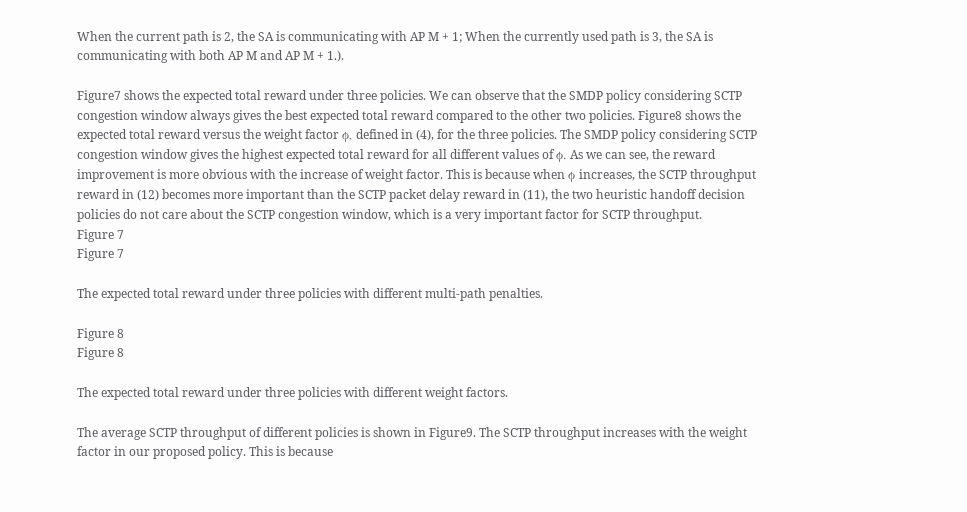When the current path is 2, the SA is communicating with AP M + 1; When the currently used path is 3, the SA is communicating with both AP M and AP M + 1.).

Figure7 shows the expected total reward under three policies. We can observe that the SMDP policy considering SCTP congestion window always gives the best expected total reward compared to the other two policies. Figure8 shows the expected total reward versus the weight factor ϕ, defined in (4), for the three policies. The SMDP policy considering SCTP congestion window gives the highest expected total reward for all different values of ϕ. As we can see, the reward improvement is more obvious with the increase of weight factor. This is because when ϕ increases, the SCTP throughput reward in (12) becomes more important than the SCTP packet delay reward in (11), the two heuristic handoff decision policies do not care about the SCTP congestion window, which is a very important factor for SCTP throughput.
Figure 7
Figure 7

The expected total reward under three policies with different multi-path penalties.

Figure 8
Figure 8

The expected total reward under three policies with different weight factors.

The average SCTP throughput of different policies is shown in Figure9. The SCTP throughput increases with the weight factor in our proposed policy. This is because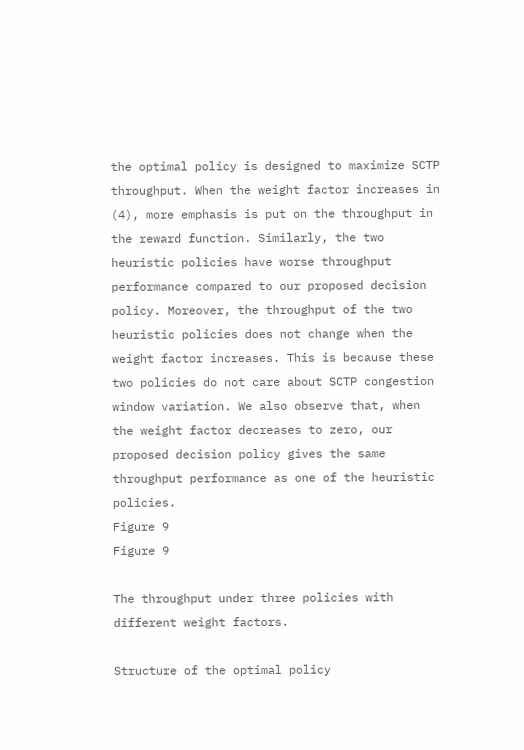the optimal policy is designed to maximize SCTP throughput. When the weight factor increases in (4), more emphasis is put on the throughput in the reward function. Similarly, the two heuristic policies have worse throughput performance compared to our proposed decision policy. Moreover, the throughput of the two heuristic policies does not change when the weight factor increases. This is because these two policies do not care about SCTP congestion window variation. We also observe that, when the weight factor decreases to zero, our proposed decision policy gives the same throughput performance as one of the heuristic policies.
Figure 9
Figure 9

The throughput under three policies with different weight factors.

Structure of the optimal policy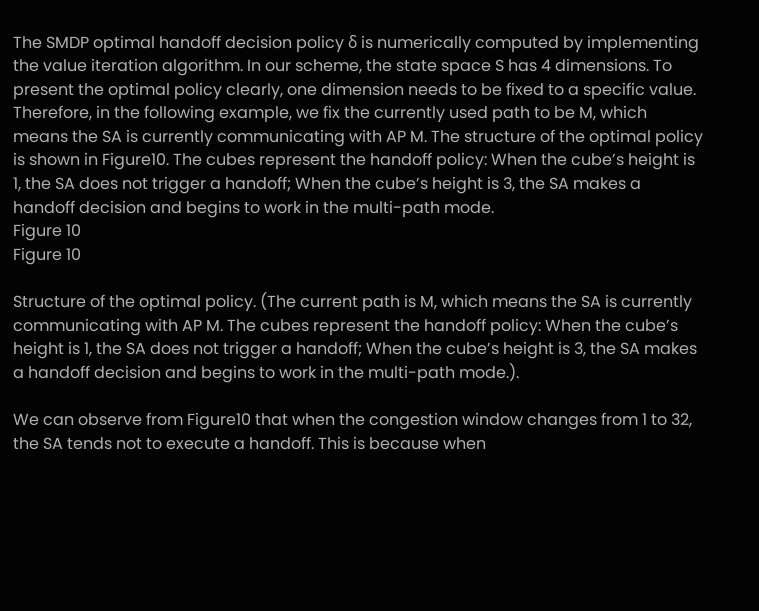The SMDP optimal handoff decision policy δ is numerically computed by implementing the value iteration algorithm. In our scheme, the state space S has 4 dimensions. To present the optimal policy clearly, one dimension needs to be fixed to a specific value. Therefore, in the following example, we fix the currently used path to be M, which means the SA is currently communicating with AP M. The structure of the optimal policy is shown in Figure10. The cubes represent the handoff policy: When the cube’s height is 1, the SA does not trigger a handoff; When the cube’s height is 3, the SA makes a handoff decision and begins to work in the multi-path mode.
Figure 10
Figure 10

Structure of the optimal policy. (The current path is M, which means the SA is currently communicating with AP M. The cubes represent the handoff policy: When the cube’s height is 1, the SA does not trigger a handoff; When the cube’s height is 3, the SA makes a handoff decision and begins to work in the multi-path mode.).

We can observe from Figure10 that when the congestion window changes from 1 to 32, the SA tends not to execute a handoff. This is because when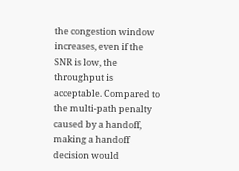the congestion window increases, even if the SNR is low, the throughput is acceptable. Compared to the multi-path penalty caused by a handoff, making a handoff decision would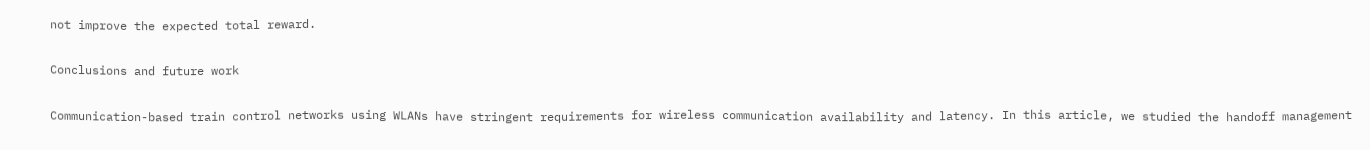not improve the expected total reward.

Conclusions and future work

Communication-based train control networks using WLANs have stringent requirements for wireless communication availability and latency. In this article, we studied the handoff management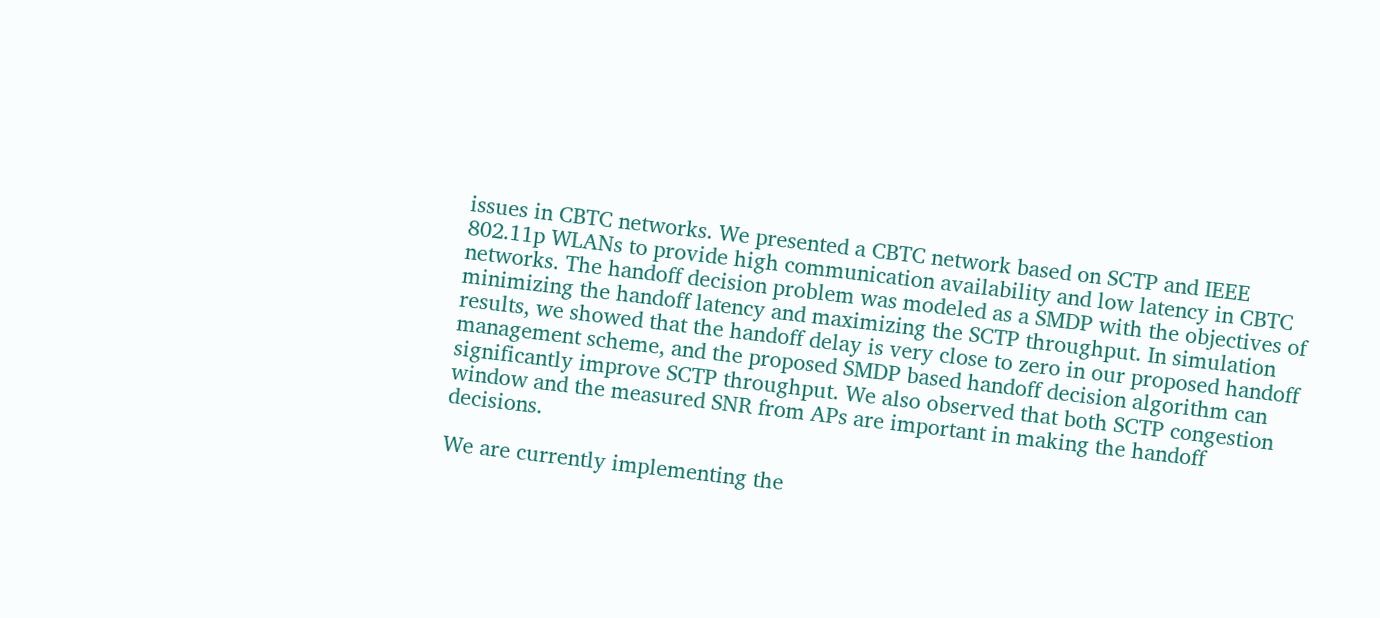issues in CBTC networks. We presented a CBTC network based on SCTP and IEEE 802.11p WLANs to provide high communication availability and low latency in CBTC networks. The handoff decision problem was modeled as a SMDP with the objectives of minimizing the handoff latency and maximizing the SCTP throughput. In simulation results, we showed that the handoff delay is very close to zero in our proposed handoff management scheme, and the proposed SMDP based handoff decision algorithm can significantly improve SCTP throughput. We also observed that both SCTP congestion window and the measured SNR from APs are important in making the handoff decisions.

We are currently implementing the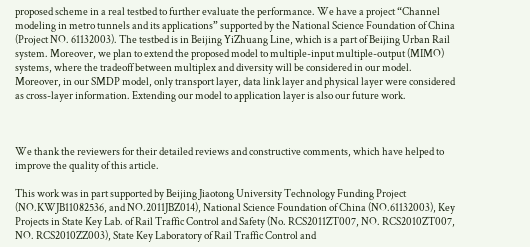proposed scheme in a real testbed to further evaluate the performance. We have a project “Channel modeling in metro tunnels and its applications” supported by the National Science Foundation of China (Project NO. 61132003). The testbed is in Beijing YiZhuang Line, which is a part of Beijing Urban Rail system. Moreover, we plan to extend the proposed model to multiple-input multiple-output (MIMO) systems, where the tradeoff between multiplex and diversity will be considered in our model. Moreover, in our SMDP model, only transport layer, data link layer and physical layer were considered as cross-layer information. Extending our model to application layer is also our future work.



We thank the reviewers for their detailed reviews and constructive comments, which have helped to improve the quality of this article.

This work was in part supported by Beijing Jiaotong University Technology Funding Project (NO.KWJB11082536, and NO.2011JBZ014), National Science Foundation of China (NO.61132003), Key Projects in State Key Lab. of Rail Traffic Control and Safety (No. RCS2011ZT007, NO. RCS2010ZT007, NO. RCS2010ZZ003), State Key Laboratory of Rail Traffic Control and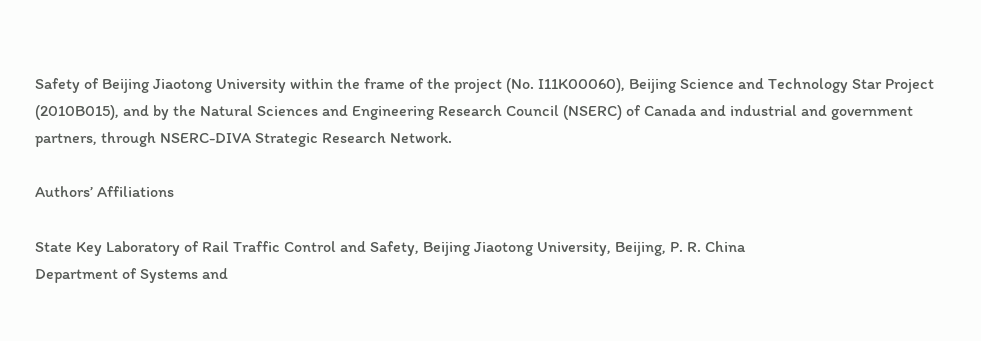Safety of Beijing Jiaotong University within the frame of the project (No. I11K00060), Beijing Science and Technology Star Project (2010B015), and by the Natural Sciences and Engineering Research Council (NSERC) of Canada and industrial and government partners, through NSERC-DIVA Strategic Research Network.

Authors’ Affiliations

State Key Laboratory of Rail Traffic Control and Safety, Beijing Jiaotong University, Beijing, P. R. China
Department of Systems and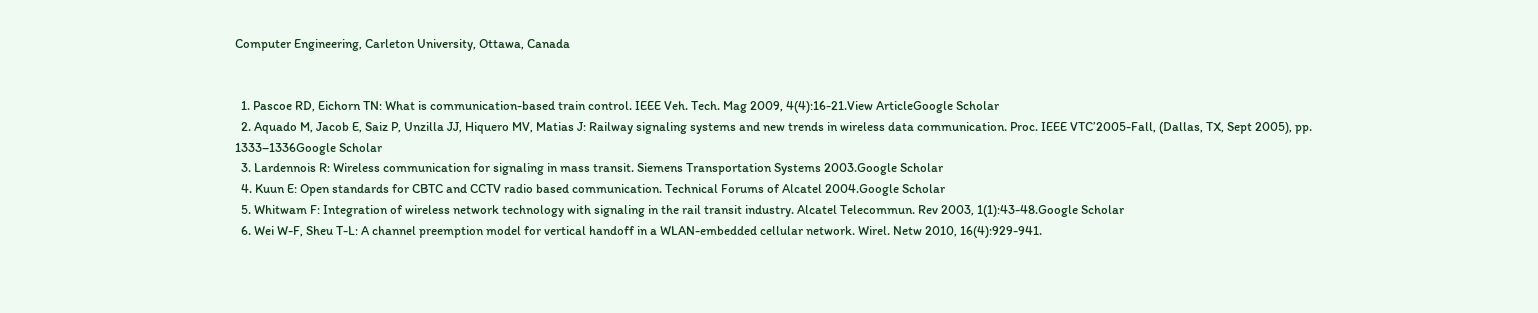Computer Engineering, Carleton University, Ottawa, Canada


  1. Pascoe RD, Eichorn TN: What is communication-based train control. IEEE Veh. Tech. Mag 2009, 4(4):16-21.View ArticleGoogle Scholar
  2. Aquado M, Jacob E, Saiz P, Unzilla JJ, Hiquero MV, Matias J: Railway signaling systems and new trends in wireless data communication. Proc. IEEE VTC’2005-Fall, (Dallas, TX, Sept 2005), pp. 1333–1336Google Scholar
  3. Lardennois R: Wireless communication for signaling in mass transit. Siemens Transportation Systems 2003.Google Scholar
  4. Kuun E: Open standards for CBTC and CCTV radio based communication. Technical Forums of Alcatel 2004.Google Scholar
  5. Whitwam F: Integration of wireless network technology with signaling in the rail transit industry. Alcatel Telecommun. Rev 2003, 1(1):43-48.Google Scholar
  6. Wei W-F, Sheu T-L: A channel preemption model for vertical handoff in a WLAN-embedded cellular network. Wirel. Netw 2010, 16(4):929-941.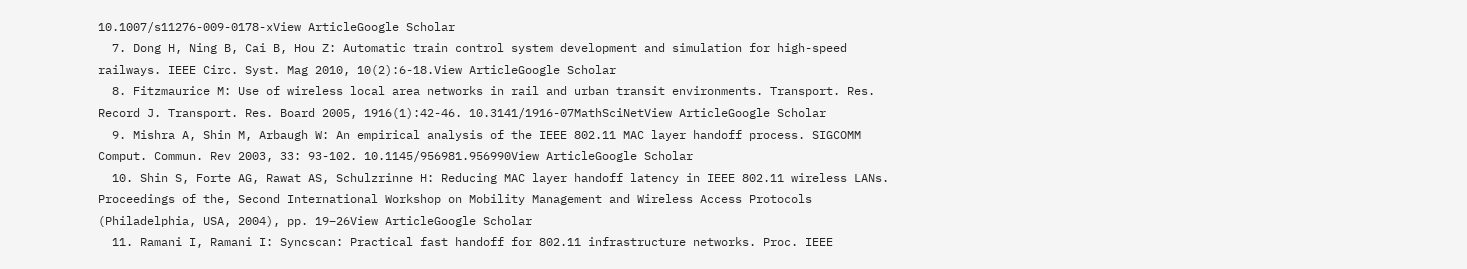10.1007/s11276-009-0178-xView ArticleGoogle Scholar
  7. Dong H, Ning B, Cai B, Hou Z: Automatic train control system development and simulation for high-speed railways. IEEE Circ. Syst. Mag 2010, 10(2):6-18.View ArticleGoogle Scholar
  8. Fitzmaurice M: Use of wireless local area networks in rail and urban transit environments. Transport. Res. Record J. Transport. Res. Board 2005, 1916(1):42-46. 10.3141/1916-07MathSciNetView ArticleGoogle Scholar
  9. Mishra A, Shin M, Arbaugh W: An empirical analysis of the IEEE 802.11 MAC layer handoff process. SIGCOMM Comput. Commun. Rev 2003, 33: 93-102. 10.1145/956981.956990View ArticleGoogle Scholar
  10. Shin S, Forte AG, Rawat AS, Schulzrinne H: Reducing MAC layer handoff latency in IEEE 802.11 wireless LANs. Proceedings of the, Second International Workshop on Mobility Management and Wireless Access Protocols (Philadelphia, USA, 2004), pp. 19–26View ArticleGoogle Scholar
  11. Ramani I, Ramani I: Syncscan: Practical fast handoff for 802.11 infrastructure networks. Proc. IEEE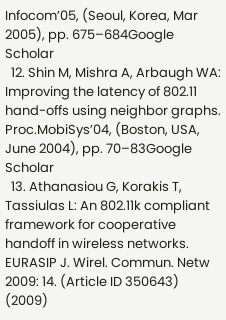Infocom’05, (Seoul, Korea, Mar 2005), pp. 675–684Google Scholar
  12. Shin M, Mishra A, Arbaugh WA: Improving the latency of 802.11 hand-offs using neighbor graphs. Proc.MobiSys’04, (Boston, USA, June 2004), pp. 70–83Google Scholar
  13. Athanasiou G, Korakis T, Tassiulas L: An 802.11k compliant framework for cooperative handoff in wireless networks. EURASIP J. Wirel. Commun. Netw 2009: 14. (Article ID 350643) (2009)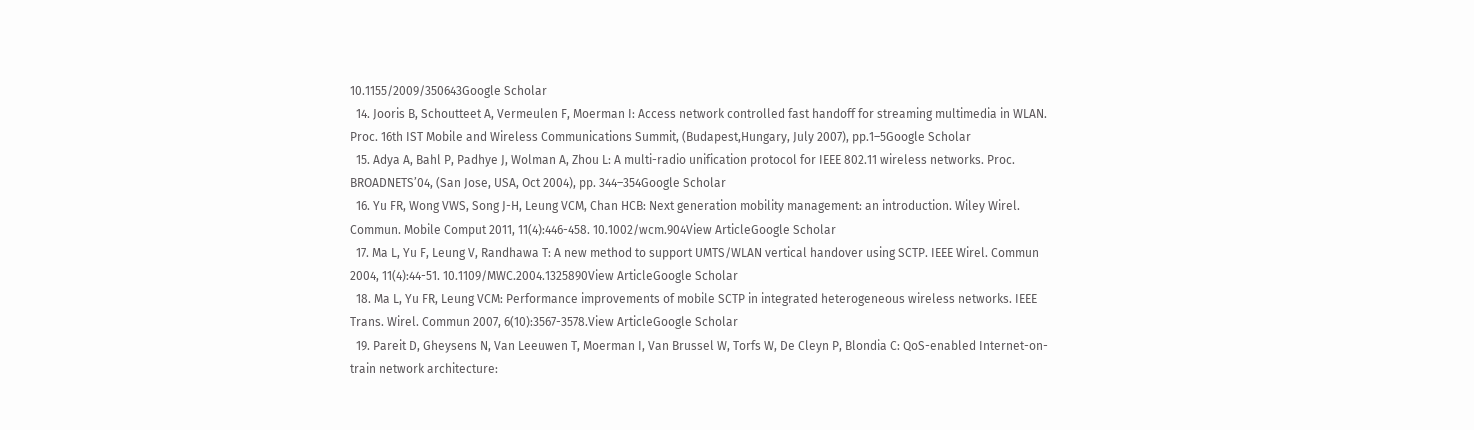10.1155/2009/350643Google Scholar
  14. Jooris B, Schoutteet A, Vermeulen F, Moerman I: Access network controlled fast handoff for streaming multimedia in WLAN. Proc. 16th IST Mobile and Wireless Communications Summit, (Budapest,Hungary, July 2007), pp.1–5Google Scholar
  15. Adya A, Bahl P, Padhye J, Wolman A, Zhou L: A multi-radio unification protocol for IEEE 802.11 wireless networks. Proc. BROADNETS’04, (San Jose, USA, Oct 2004), pp. 344–354Google Scholar
  16. Yu FR, Wong VWS, Song J-H, Leung VCM, Chan HCB: Next generation mobility management: an introduction. Wiley Wirel. Commun. Mobile Comput 2011, 11(4):446-458. 10.1002/wcm.904View ArticleGoogle Scholar
  17. Ma L, Yu F, Leung V, Randhawa T: A new method to support UMTS/WLAN vertical handover using SCTP. IEEE Wirel. Commun 2004, 11(4):44-51. 10.1109/MWC.2004.1325890View ArticleGoogle Scholar
  18. Ma L, Yu FR, Leung VCM: Performance improvements of mobile SCTP in integrated heterogeneous wireless networks. IEEE Trans. Wirel. Commun 2007, 6(10):3567-3578.View ArticleGoogle Scholar
  19. Pareit D, Gheysens N, Van Leeuwen T, Moerman I, Van Brussel W, Torfs W, De Cleyn P, Blondia C: QoS-enabled Internet-on-train network architecture: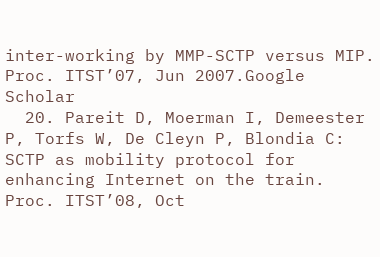inter-working by MMP-SCTP versus MIP. Proc. ITST’07, Jun 2007.Google Scholar
  20. Pareit D, Moerman I, Demeester P, Torfs W, De Cleyn P, Blondia C: SCTP as mobility protocol for enhancing Internet on the train. Proc. ITST’08, Oct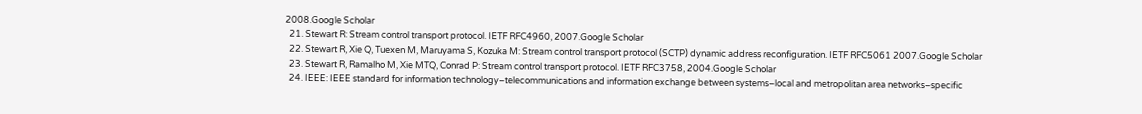2008.Google Scholar
  21. Stewart R: Stream control transport protocol. IETF RFC4960, 2007.Google Scholar
  22. Stewart R, Xie Q, Tuexen M, Maruyama S, Kozuka M: Stream control transport protocol (SCTP) dynamic address reconfiguration. IETF RFC5061 2007.Google Scholar
  23. Stewart R, Ramalho M, Xie MTQ, Conrad P: Stream control transport protocol. IETF RFC3758, 2004.Google Scholar
  24. IEEE: IEEE standard for information technology–telecommunications and information exchange between systems–local and metropolitan area networks–specific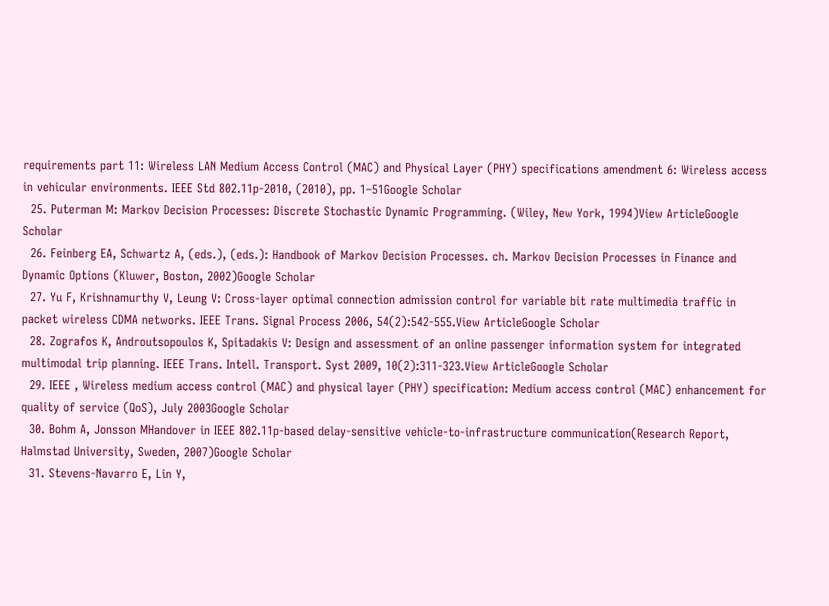requirements part 11: Wireless LAN Medium Access Control (MAC) and Physical Layer (PHY) specifications amendment 6: Wireless access in vehicular environments. IEEE Std 802.11p-2010, (2010), pp. 1–51Google Scholar
  25. Puterman M: Markov Decision Processes: Discrete Stochastic Dynamic Programming. (Wiley, New York, 1994)View ArticleGoogle Scholar
  26. Feinberg EA, Schwartz A, (eds.), (eds.): Handbook of Markov Decision Processes. ch. Markov Decision Processes in Finance and Dynamic Options (Kluwer, Boston, 2002)Google Scholar
  27. Yu F, Krishnamurthy V, Leung V: Cross-layer optimal connection admission control for variable bit rate multimedia traffic in packet wireless CDMA networks. IEEE Trans. Signal Process 2006, 54(2):542-555.View ArticleGoogle Scholar
  28. Zografos K, Androutsopoulos K, Spitadakis V: Design and assessment of an online passenger information system for integrated multimodal trip planning. IEEE Trans. Intell. Transport. Syst 2009, 10(2):311-323.View ArticleGoogle Scholar
  29. IEEE , Wireless medium access control (MAC) and physical layer (PHY) specification: Medium access control (MAC) enhancement for quality of service (QoS), July 2003Google Scholar
  30. Bohm A, Jonsson MHandover in IEEE 802.11p-based delay-sensitive vehicle-to-infrastructure communication(Research Report, Halmstad University, Sweden, 2007)Google Scholar
  31. Stevens-Navarro E, Lin Y,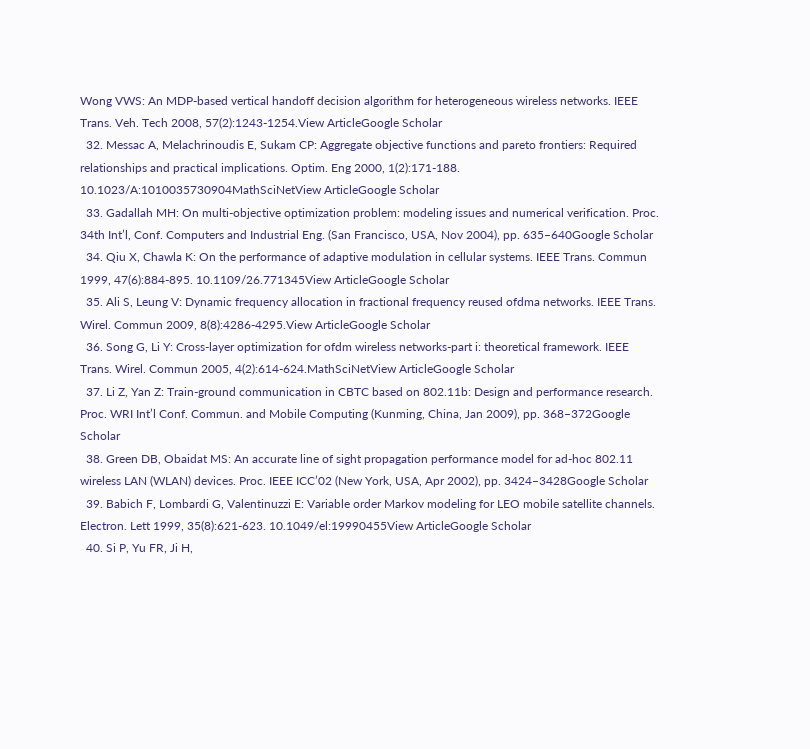Wong VWS: An MDP-based vertical handoff decision algorithm for heterogeneous wireless networks. IEEE Trans. Veh. Tech 2008, 57(2):1243-1254.View ArticleGoogle Scholar
  32. Messac A, Melachrinoudis E, Sukam CP: Aggregate objective functions and pareto frontiers: Required relationships and practical implications. Optim. Eng 2000, 1(2):171-188. 10.1023/A:1010035730904MathSciNetView ArticleGoogle Scholar
  33. Gadallah MH: On multi-objective optimization problem: modeling issues and numerical verification. Proc. 34th Int’l, Conf. Computers and Industrial Eng. (San Francisco, USA, Nov 2004), pp. 635–640Google Scholar
  34. Qiu X, Chawla K: On the performance of adaptive modulation in cellular systems. IEEE Trans. Commun 1999, 47(6):884-895. 10.1109/26.771345View ArticleGoogle Scholar
  35. Ali S, Leung V: Dynamic frequency allocation in fractional frequency reused ofdma networks. IEEE Trans. Wirel. Commun 2009, 8(8):4286-4295.View ArticleGoogle Scholar
  36. Song G, Li Y: Cross-layer optimization for ofdm wireless networks-part i: theoretical framework. IEEE Trans. Wirel. Commun 2005, 4(2):614-624.MathSciNetView ArticleGoogle Scholar
  37. Li Z, Yan Z: Train-ground communication in CBTC based on 802.11b: Design and performance research. Proc. WRI Int’l Conf. Commun. and Mobile Computing (Kunming, China, Jan 2009), pp. 368–372Google Scholar
  38. Green DB, Obaidat MS: An accurate line of sight propagation performance model for ad-hoc 802.11 wireless LAN (WLAN) devices. Proc. IEEE ICC’02 (New York, USA, Apr 2002), pp. 3424–3428Google Scholar
  39. Babich F, Lombardi G, Valentinuzzi E: Variable order Markov modeling for LEO mobile satellite channels. Electron. Lett 1999, 35(8):621-623. 10.1049/el:19990455View ArticleGoogle Scholar
  40. Si P, Yu FR, Ji H,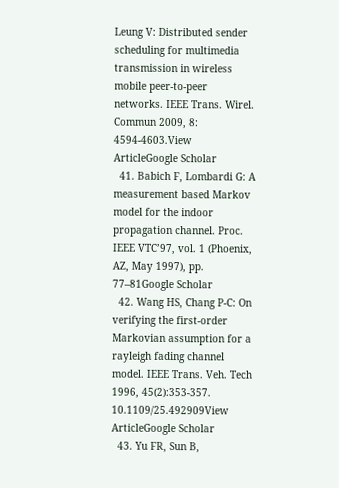Leung V: Distributed sender scheduling for multimedia transmission in wireless mobile peer-to-peer networks. IEEE Trans. Wirel. Commun 2009, 8: 4594-4603.View ArticleGoogle Scholar
  41. Babich F, Lombardi G: A measurement based Markov model for the indoor propagation channel. Proc. IEEE VTC’97, vol. 1 (Phoenix, AZ, May 1997), pp. 77–81Google Scholar
  42. Wang HS, Chang P-C: On verifying the first-order Markovian assumption for a rayleigh fading channel model. IEEE Trans. Veh. Tech 1996, 45(2):353-357. 10.1109/25.492909View ArticleGoogle Scholar
  43. Yu FR, Sun B,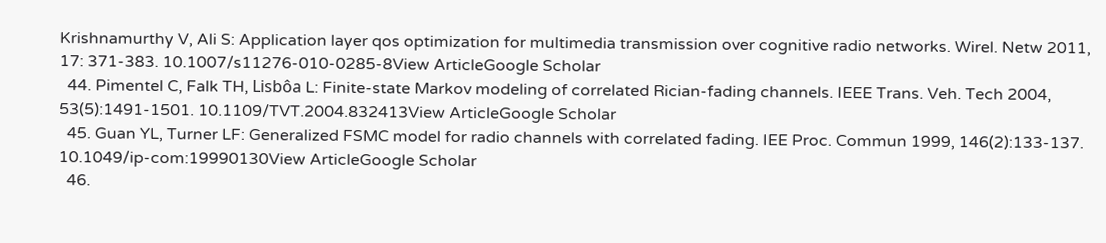Krishnamurthy V, Ali S: Application layer qos optimization for multimedia transmission over cognitive radio networks. Wirel. Netw 2011, 17: 371-383. 10.1007/s11276-010-0285-8View ArticleGoogle Scholar
  44. Pimentel C, Falk TH, Lisbôa L: Finite-state Markov modeling of correlated Rician-fading channels. IEEE Trans. Veh. Tech 2004, 53(5):1491-1501. 10.1109/TVT.2004.832413View ArticleGoogle Scholar
  45. Guan YL, Turner LF: Generalized FSMC model for radio channels with correlated fading. IEE Proc. Commun 1999, 146(2):133-137. 10.1049/ip-com:19990130View ArticleGoogle Scholar
  46.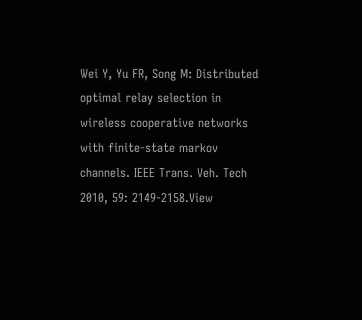Wei Y, Yu FR, Song M: Distributed optimal relay selection in wireless cooperative networks with finite-state markov channels. IEEE Trans. Veh. Tech 2010, 59: 2149-2158.View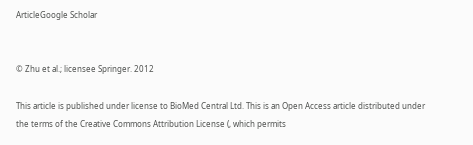ArticleGoogle Scholar


© Zhu et al.; licensee Springer. 2012

This article is published under license to BioMed Central Ltd. This is an Open Access article distributed under the terms of the Creative Commons Attribution License (, which permits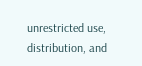unrestricted use, distribution, and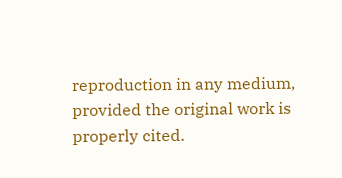reproduction in any medium, provided the original work is properly cited.